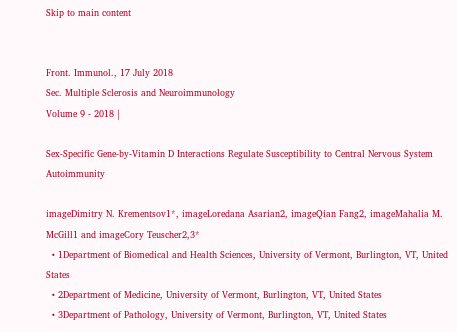Skip to main content


Front. Immunol., 17 July 2018
Sec. Multiple Sclerosis and Neuroimmunology
Volume 9 - 2018 |

Sex-Specific Gene-by-Vitamin D Interactions Regulate Susceptibility to Central Nervous System Autoimmunity

imageDimitry N. Krementsov1*, imageLoredana Asarian2, imageQian Fang2, imageMahalia M. McGill1 and imageCory Teuscher2,3*
  • 1Department of Biomedical and Health Sciences, University of Vermont, Burlington, VT, United States
  • 2Department of Medicine, University of Vermont, Burlington, VT, United States
  • 3Department of Pathology, University of Vermont, Burlington, VT, United States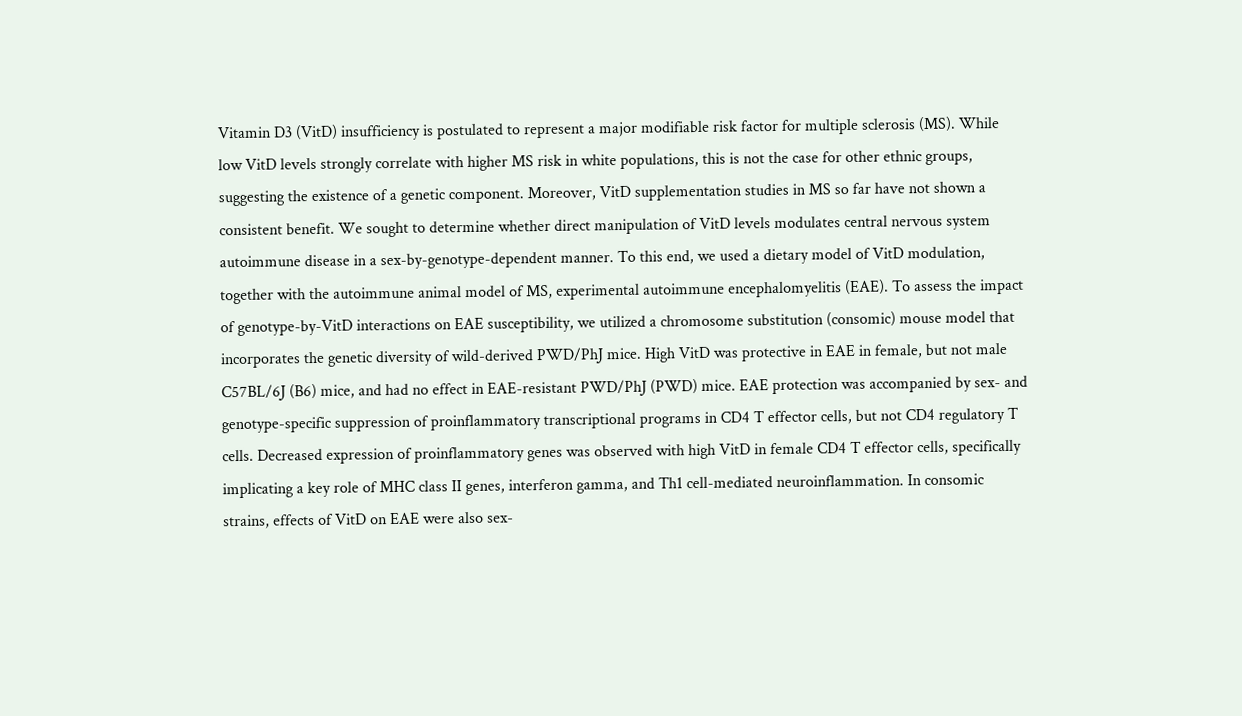Vitamin D3 (VitD) insufficiency is postulated to represent a major modifiable risk factor for multiple sclerosis (MS). While low VitD levels strongly correlate with higher MS risk in white populations, this is not the case for other ethnic groups, suggesting the existence of a genetic component. Moreover, VitD supplementation studies in MS so far have not shown a consistent benefit. We sought to determine whether direct manipulation of VitD levels modulates central nervous system autoimmune disease in a sex-by-genotype-dependent manner. To this end, we used a dietary model of VitD modulation, together with the autoimmune animal model of MS, experimental autoimmune encephalomyelitis (EAE). To assess the impact of genotype-by-VitD interactions on EAE susceptibility, we utilized a chromosome substitution (consomic) mouse model that incorporates the genetic diversity of wild-derived PWD/PhJ mice. High VitD was protective in EAE in female, but not male C57BL/6J (B6) mice, and had no effect in EAE-resistant PWD/PhJ (PWD) mice. EAE protection was accompanied by sex- and genotype-specific suppression of proinflammatory transcriptional programs in CD4 T effector cells, but not CD4 regulatory T cells. Decreased expression of proinflammatory genes was observed with high VitD in female CD4 T effector cells, specifically implicating a key role of MHC class II genes, interferon gamma, and Th1 cell-mediated neuroinflammation. In consomic strains, effects of VitD on EAE were also sex-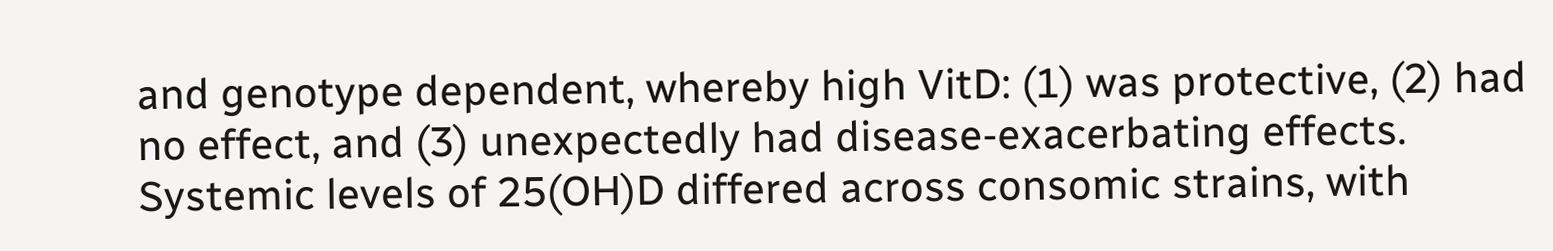and genotype dependent, whereby high VitD: (1) was protective, (2) had no effect, and (3) unexpectedly had disease-exacerbating effects. Systemic levels of 25(OH)D differed across consomic strains, with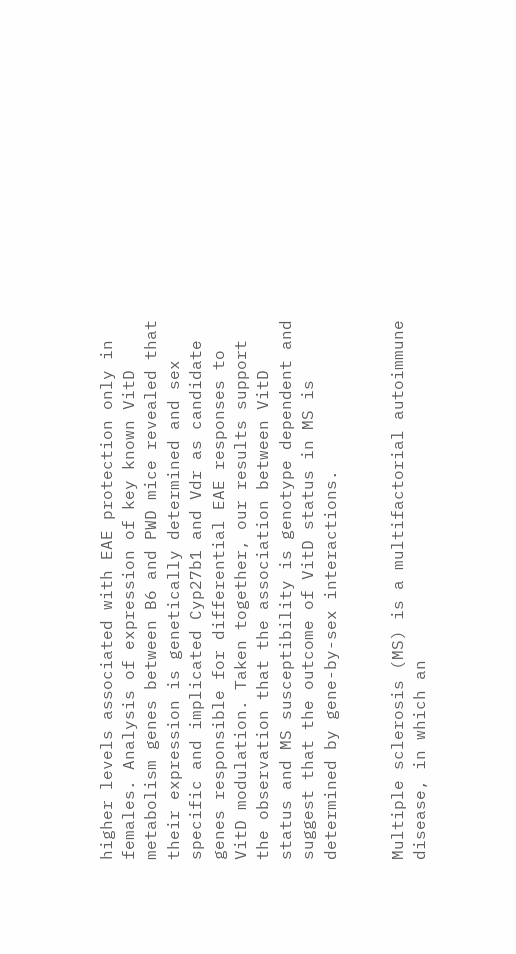higher levels associated with EAE protection only in females. Analysis of expression of key known VitD metabolism genes between B6 and PWD mice revealed that their expression is genetically determined and sex specific and implicated Cyp27b1 and Vdr as candidate genes responsible for differential EAE responses to VitD modulation. Taken together, our results support the observation that the association between VitD status and MS susceptibility is genotype dependent and suggest that the outcome of VitD status in MS is determined by gene-by-sex interactions.


Multiple sclerosis (MS) is a multifactorial autoimmune disease, in which an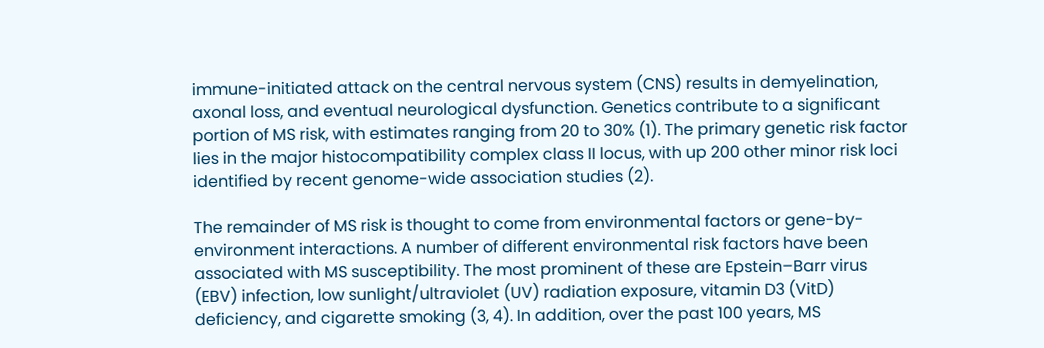immune-initiated attack on the central nervous system (CNS) results in demyelination, axonal loss, and eventual neurological dysfunction. Genetics contribute to a significant portion of MS risk, with estimates ranging from 20 to 30% (1). The primary genetic risk factor lies in the major histocompatibility complex class II locus, with up 200 other minor risk loci identified by recent genome-wide association studies (2).

The remainder of MS risk is thought to come from environmental factors or gene-by-environment interactions. A number of different environmental risk factors have been associated with MS susceptibility. The most prominent of these are Epstein–Barr virus (EBV) infection, low sunlight/ultraviolet (UV) radiation exposure, vitamin D3 (VitD) deficiency, and cigarette smoking (3, 4). In addition, over the past 100 years, MS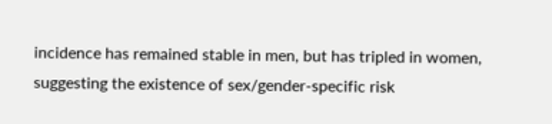incidence has remained stable in men, but has tripled in women, suggesting the existence of sex/gender-specific risk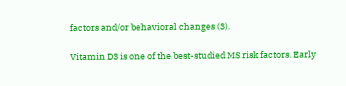factors and/or behavioral changes (3).

Vitamin D3 is one of the best-studied MS risk factors. Early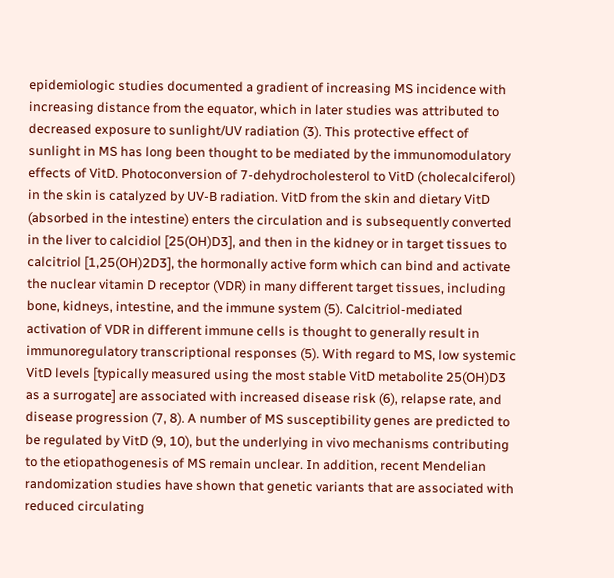epidemiologic studies documented a gradient of increasing MS incidence with increasing distance from the equator, which in later studies was attributed to decreased exposure to sunlight/UV radiation (3). This protective effect of sunlight in MS has long been thought to be mediated by the immunomodulatory effects of VitD. Photoconversion of 7-dehydrocholesterol to VitD (cholecalciferol) in the skin is catalyzed by UV-B radiation. VitD from the skin and dietary VitD (absorbed in the intestine) enters the circulation and is subsequently converted in the liver to calcidiol [25(OH)D3], and then in the kidney or in target tissues to calcitriol [1,25(OH)2D3], the hormonally active form which can bind and activate the nuclear vitamin D receptor (VDR) in many different target tissues, including bone, kidneys, intestine, and the immune system (5). Calcitriol-mediated activation of VDR in different immune cells is thought to generally result in immunoregulatory transcriptional responses (5). With regard to MS, low systemic VitD levels [typically measured using the most stable VitD metabolite 25(OH)D3 as a surrogate] are associated with increased disease risk (6), relapse rate, and disease progression (7, 8). A number of MS susceptibility genes are predicted to be regulated by VitD (9, 10), but the underlying in vivo mechanisms contributing to the etiopathogenesis of MS remain unclear. In addition, recent Mendelian randomization studies have shown that genetic variants that are associated with reduced circulating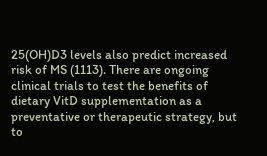25(OH)D3 levels also predict increased risk of MS (1113). There are ongoing clinical trials to test the benefits of dietary VitD supplementation as a preventative or therapeutic strategy, but to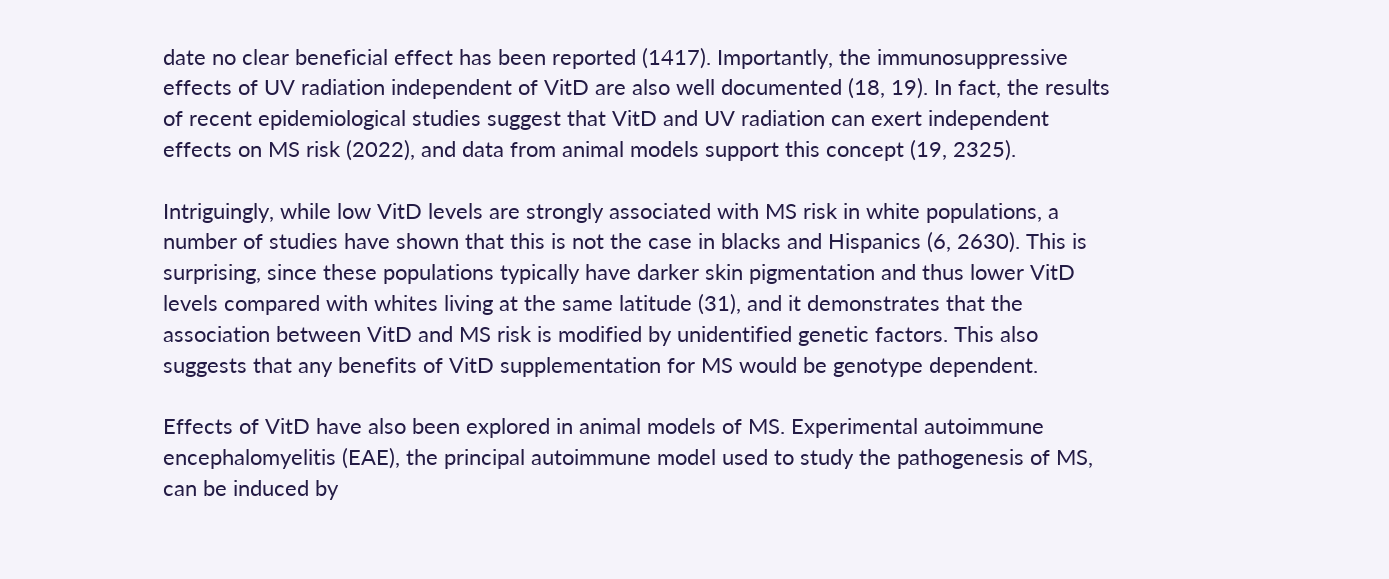date no clear beneficial effect has been reported (1417). Importantly, the immunosuppressive effects of UV radiation independent of VitD are also well documented (18, 19). In fact, the results of recent epidemiological studies suggest that VitD and UV radiation can exert independent effects on MS risk (2022), and data from animal models support this concept (19, 2325).

Intriguingly, while low VitD levels are strongly associated with MS risk in white populations, a number of studies have shown that this is not the case in blacks and Hispanics (6, 2630). This is surprising, since these populations typically have darker skin pigmentation and thus lower VitD levels compared with whites living at the same latitude (31), and it demonstrates that the association between VitD and MS risk is modified by unidentified genetic factors. This also suggests that any benefits of VitD supplementation for MS would be genotype dependent.

Effects of VitD have also been explored in animal models of MS. Experimental autoimmune encephalomyelitis (EAE), the principal autoimmune model used to study the pathogenesis of MS, can be induced by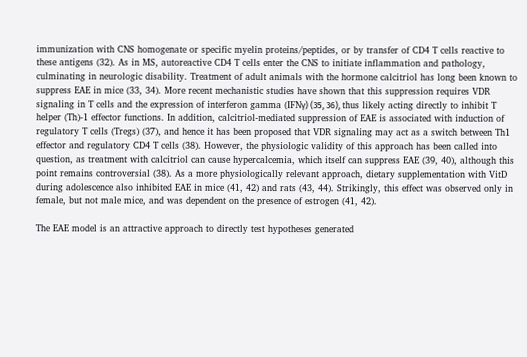immunization with CNS homogenate or specific myelin proteins/peptides, or by transfer of CD4 T cells reactive to these antigens (32). As in MS, autoreactive CD4 T cells enter the CNS to initiate inflammation and pathology, culminating in neurologic disability. Treatment of adult animals with the hormone calcitriol has long been known to suppress EAE in mice (33, 34). More recent mechanistic studies have shown that this suppression requires VDR signaling in T cells and the expression of interferon gamma (IFNγ) (35, 36), thus likely acting directly to inhibit T helper (Th)-1 effector functions. In addition, calcitriol-mediated suppression of EAE is associated with induction of regulatory T cells (Tregs) (37), and hence it has been proposed that VDR signaling may act as a switch between Th1 effector and regulatory CD4 T cells (38). However, the physiologic validity of this approach has been called into question, as treatment with calcitriol can cause hypercalcemia, which itself can suppress EAE (39, 40), although this point remains controversial (38). As a more physiologically relevant approach, dietary supplementation with VitD during adolescence also inhibited EAE in mice (41, 42) and rats (43, 44). Strikingly, this effect was observed only in female, but not male mice, and was dependent on the presence of estrogen (41, 42).

The EAE model is an attractive approach to directly test hypotheses generated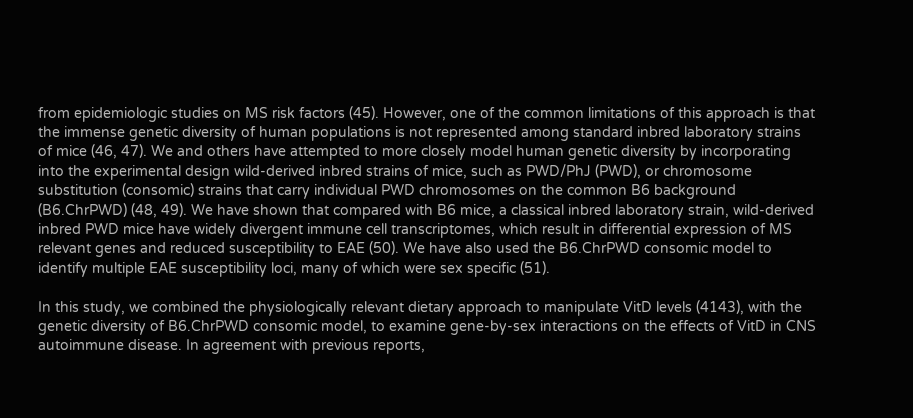from epidemiologic studies on MS risk factors (45). However, one of the common limitations of this approach is that the immense genetic diversity of human populations is not represented among standard inbred laboratory strains of mice (46, 47). We and others have attempted to more closely model human genetic diversity by incorporating into the experimental design wild-derived inbred strains of mice, such as PWD/PhJ (PWD), or chromosome substitution (consomic) strains that carry individual PWD chromosomes on the common B6 background (B6.ChrPWD) (48, 49). We have shown that compared with B6 mice, a classical inbred laboratory strain, wild-derived inbred PWD mice have widely divergent immune cell transcriptomes, which result in differential expression of MS relevant genes and reduced susceptibility to EAE (50). We have also used the B6.ChrPWD consomic model to identify multiple EAE susceptibility loci, many of which were sex specific (51).

In this study, we combined the physiologically relevant dietary approach to manipulate VitD levels (4143), with the genetic diversity of B6.ChrPWD consomic model, to examine gene-by-sex interactions on the effects of VitD in CNS autoimmune disease. In agreement with previous reports,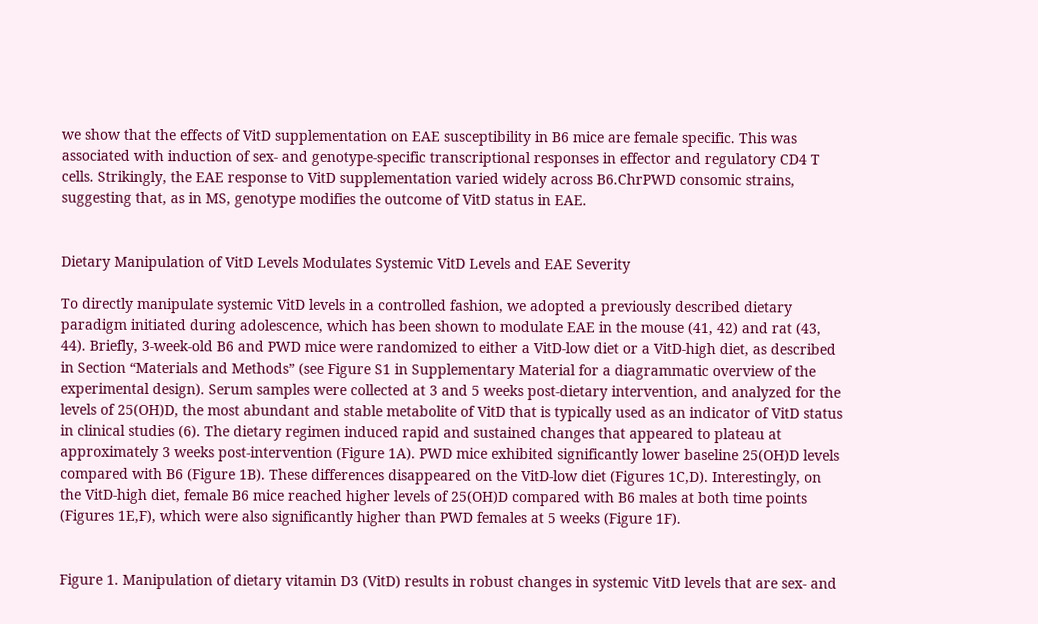we show that the effects of VitD supplementation on EAE susceptibility in B6 mice are female specific. This was associated with induction of sex- and genotype-specific transcriptional responses in effector and regulatory CD4 T cells. Strikingly, the EAE response to VitD supplementation varied widely across B6.ChrPWD consomic strains, suggesting that, as in MS, genotype modifies the outcome of VitD status in EAE.


Dietary Manipulation of VitD Levels Modulates Systemic VitD Levels and EAE Severity

To directly manipulate systemic VitD levels in a controlled fashion, we adopted a previously described dietary paradigm initiated during adolescence, which has been shown to modulate EAE in the mouse (41, 42) and rat (43, 44). Briefly, 3-week-old B6 and PWD mice were randomized to either a VitD-low diet or a VitD-high diet, as described in Section “Materials and Methods” (see Figure S1 in Supplementary Material for a diagrammatic overview of the experimental design). Serum samples were collected at 3 and 5 weeks post-dietary intervention, and analyzed for the levels of 25(OH)D, the most abundant and stable metabolite of VitD that is typically used as an indicator of VitD status in clinical studies (6). The dietary regimen induced rapid and sustained changes that appeared to plateau at approximately 3 weeks post-intervention (Figure 1A). PWD mice exhibited significantly lower baseline 25(OH)D levels compared with B6 (Figure 1B). These differences disappeared on the VitD-low diet (Figures 1C,D). Interestingly, on the VitD-high diet, female B6 mice reached higher levels of 25(OH)D compared with B6 males at both time points (Figures 1E,F), which were also significantly higher than PWD females at 5 weeks (Figure 1F).


Figure 1. Manipulation of dietary vitamin D3 (VitD) results in robust changes in systemic VitD levels that are sex- and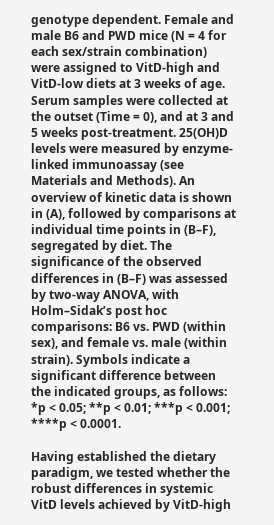genotype dependent. Female and male B6 and PWD mice (N = 4 for each sex/strain combination) were assigned to VitD-high and VitD-low diets at 3 weeks of age. Serum samples were collected at the outset (Time = 0), and at 3 and 5 weeks post-treatment. 25(OH)D levels were measured by enzyme-linked immunoassay (see Materials and Methods). An overview of kinetic data is shown in (A), followed by comparisons at individual time points in (B–F), segregated by diet. The significance of the observed differences in (B–F) was assessed by two-way ANOVA, with Holm–Sidak’s post hoc comparisons: B6 vs. PWD (within sex), and female vs. male (within strain). Symbols indicate a significant difference between the indicated groups, as follows: *p < 0.05; **p < 0.01; ***p < 0.001; ****p < 0.0001.

Having established the dietary paradigm, we tested whether the robust differences in systemic VitD levels achieved by VitD-high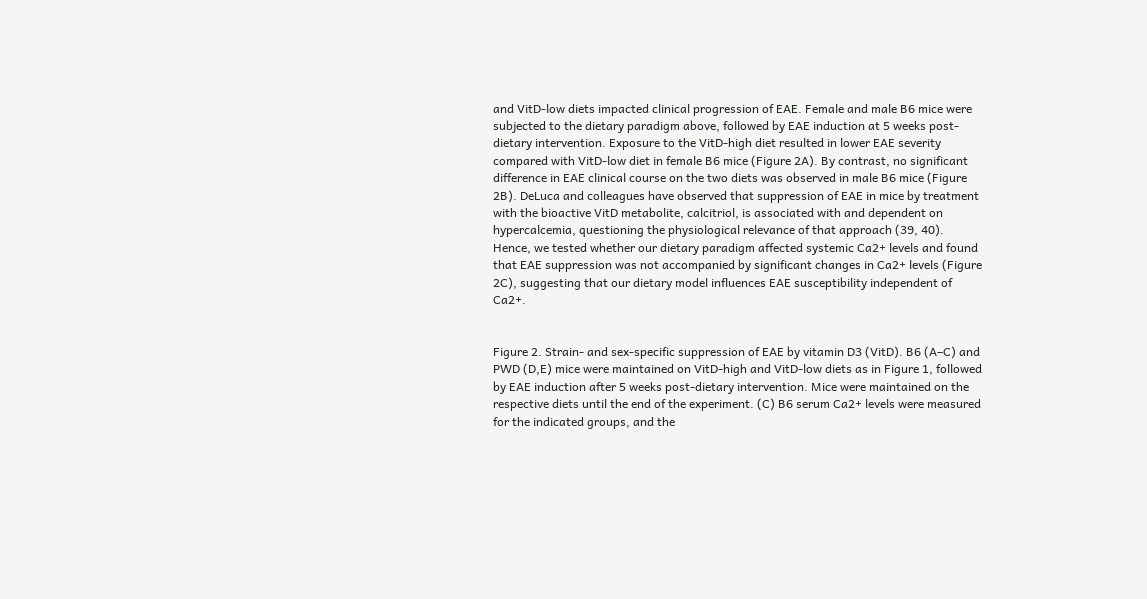and VitD-low diets impacted clinical progression of EAE. Female and male B6 mice were subjected to the dietary paradigm above, followed by EAE induction at 5 weeks post-dietary intervention. Exposure to the VitD-high diet resulted in lower EAE severity compared with VitD-low diet in female B6 mice (Figure 2A). By contrast, no significant difference in EAE clinical course on the two diets was observed in male B6 mice (Figure 2B). DeLuca and colleagues have observed that suppression of EAE in mice by treatment with the bioactive VitD metabolite, calcitriol, is associated with and dependent on hypercalcemia, questioning the physiological relevance of that approach (39, 40). Hence, we tested whether our dietary paradigm affected systemic Ca2+ levels and found that EAE suppression was not accompanied by significant changes in Ca2+ levels (Figure 2C), suggesting that our dietary model influences EAE susceptibility independent of Ca2+.


Figure 2. Strain- and sex-specific suppression of EAE by vitamin D3 (VitD). B6 (A–C) and PWD (D,E) mice were maintained on VitD-high and VitD-low diets as in Figure 1, followed by EAE induction after 5 weeks post-dietary intervention. Mice were maintained on the respective diets until the end of the experiment. (C) B6 serum Ca2+ levels were measured for the indicated groups, and the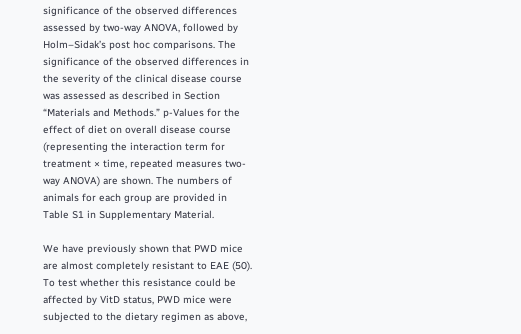significance of the observed differences assessed by two-way ANOVA, followed by Holm–Sidak’s post hoc comparisons. The significance of the observed differences in the severity of the clinical disease course was assessed as described in Section “Materials and Methods.” p-Values for the effect of diet on overall disease course (representing the interaction term for treatment × time, repeated measures two-way ANOVA) are shown. The numbers of animals for each group are provided in Table S1 in Supplementary Material.

We have previously shown that PWD mice are almost completely resistant to EAE (50). To test whether this resistance could be affected by VitD status, PWD mice were subjected to the dietary regimen as above,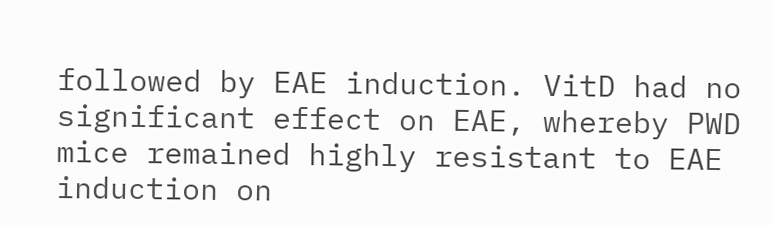followed by EAE induction. VitD had no significant effect on EAE, whereby PWD mice remained highly resistant to EAE induction on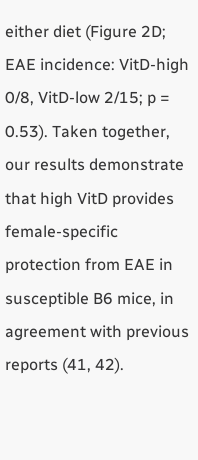either diet (Figure 2D; EAE incidence: VitD-high 0/8, VitD-low 2/15; p = 0.53). Taken together, our results demonstrate that high VitD provides female-specific protection from EAE in susceptible B6 mice, in agreement with previous reports (41, 42).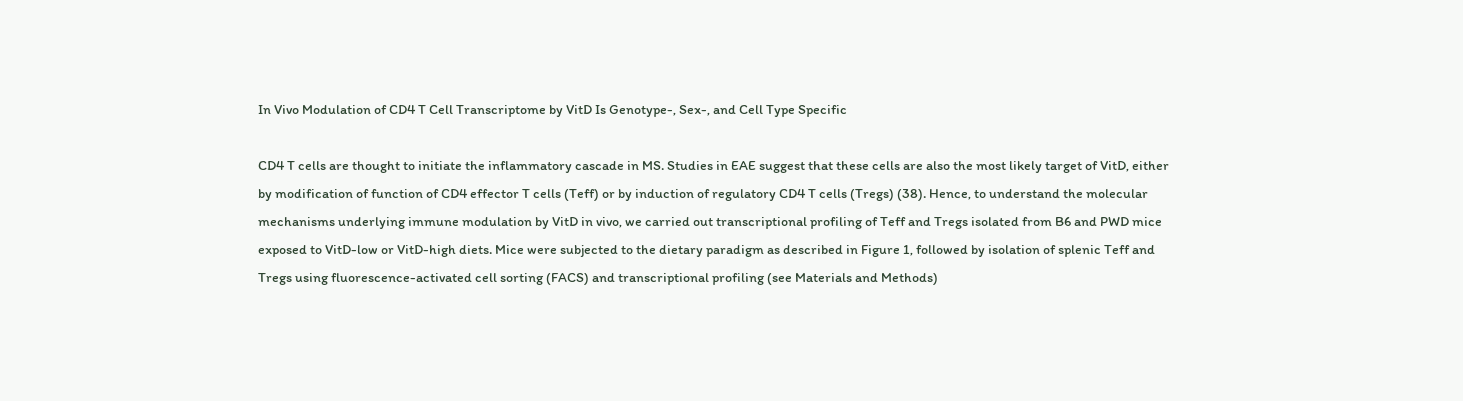In Vivo Modulation of CD4 T Cell Transcriptome by VitD Is Genotype-, Sex-, and Cell Type Specific

CD4 T cells are thought to initiate the inflammatory cascade in MS. Studies in EAE suggest that these cells are also the most likely target of VitD, either by modification of function of CD4 effector T cells (Teff) or by induction of regulatory CD4 T cells (Tregs) (38). Hence, to understand the molecular mechanisms underlying immune modulation by VitD in vivo, we carried out transcriptional profiling of Teff and Tregs isolated from B6 and PWD mice exposed to VitD-low or VitD-high diets. Mice were subjected to the dietary paradigm as described in Figure 1, followed by isolation of splenic Teff and Tregs using fluorescence-activated cell sorting (FACS) and transcriptional profiling (see Materials and Methods)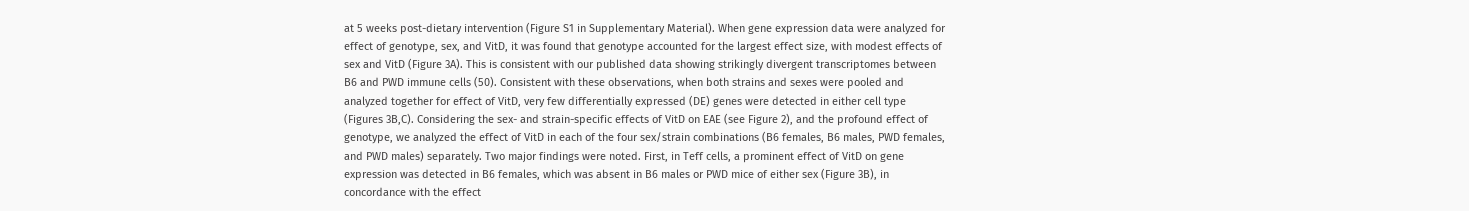at 5 weeks post-dietary intervention (Figure S1 in Supplementary Material). When gene expression data were analyzed for effect of genotype, sex, and VitD, it was found that genotype accounted for the largest effect size, with modest effects of sex and VitD (Figure 3A). This is consistent with our published data showing strikingly divergent transcriptomes between B6 and PWD immune cells (50). Consistent with these observations, when both strains and sexes were pooled and analyzed together for effect of VitD, very few differentially expressed (DE) genes were detected in either cell type (Figures 3B,C). Considering the sex- and strain-specific effects of VitD on EAE (see Figure 2), and the profound effect of genotype, we analyzed the effect of VitD in each of the four sex/strain combinations (B6 females, B6 males, PWD females, and PWD males) separately. Two major findings were noted. First, in Teff cells, a prominent effect of VitD on gene expression was detected in B6 females, which was absent in B6 males or PWD mice of either sex (Figure 3B), in concordance with the effect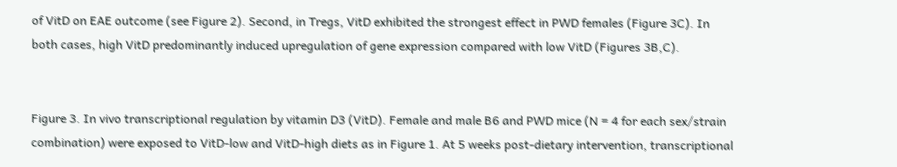of VitD on EAE outcome (see Figure 2). Second, in Tregs, VitD exhibited the strongest effect in PWD females (Figure 3C). In both cases, high VitD predominantly induced upregulation of gene expression compared with low VitD (Figures 3B,C).


Figure 3. In vivo transcriptional regulation by vitamin D3 (VitD). Female and male B6 and PWD mice (N = 4 for each sex/strain combination) were exposed to VitD-low and VitD-high diets as in Figure 1. At 5 weeks post-dietary intervention, transcriptional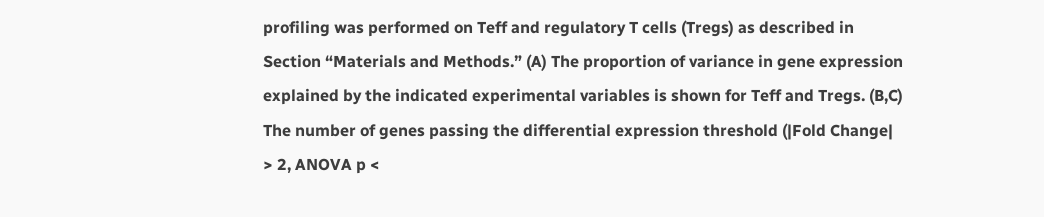profiling was performed on Teff and regulatory T cells (Tregs) as described in Section “Materials and Methods.” (A) The proportion of variance in gene expression explained by the indicated experimental variables is shown for Teff and Tregs. (B,C) The number of genes passing the differential expression threshold (|Fold Change| > 2, ANOVA p <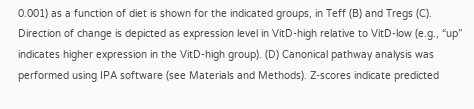0.001) as a function of diet is shown for the indicated groups, in Teff (B) and Tregs (C). Direction of change is depicted as expression level in VitD-high relative to VitD-low (e.g., “up” indicates higher expression in the VitD-high group). (D) Canonical pathway analysis was performed using IPA software (see Materials and Methods). Z-scores indicate predicted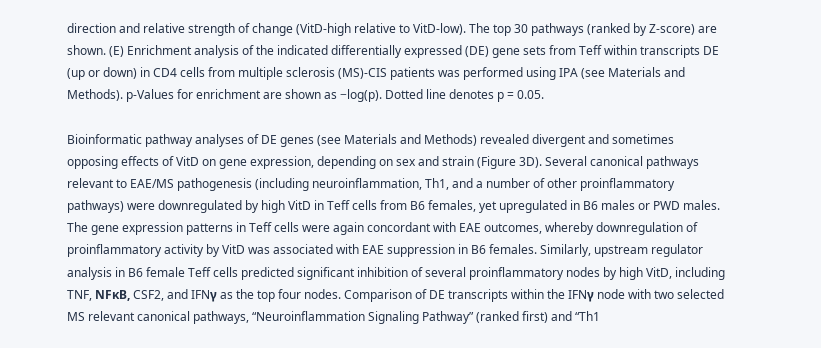direction and relative strength of change (VitD-high relative to VitD-low). The top 30 pathways (ranked by Z-score) are shown. (E) Enrichment analysis of the indicated differentially expressed (DE) gene sets from Teff within transcripts DE (up or down) in CD4 cells from multiple sclerosis (MS)-CIS patients was performed using IPA (see Materials and Methods). p-Values for enrichment are shown as −log(p). Dotted line denotes p = 0.05.

Bioinformatic pathway analyses of DE genes (see Materials and Methods) revealed divergent and sometimes opposing effects of VitD on gene expression, depending on sex and strain (Figure 3D). Several canonical pathways relevant to EAE/MS pathogenesis (including neuroinflammation, Th1, and a number of other proinflammatory pathways) were downregulated by high VitD in Teff cells from B6 females, yet upregulated in B6 males or PWD males. The gene expression patterns in Teff cells were again concordant with EAE outcomes, whereby downregulation of proinflammatory activity by VitD was associated with EAE suppression in B6 females. Similarly, upstream regulator analysis in B6 female Teff cells predicted significant inhibition of several proinflammatory nodes by high VitD, including TNF, NFκB, CSF2, and IFNγ as the top four nodes. Comparison of DE transcripts within the IFNγ node with two selected MS relevant canonical pathways, “Neuroinflammation Signaling Pathway” (ranked first) and “Th1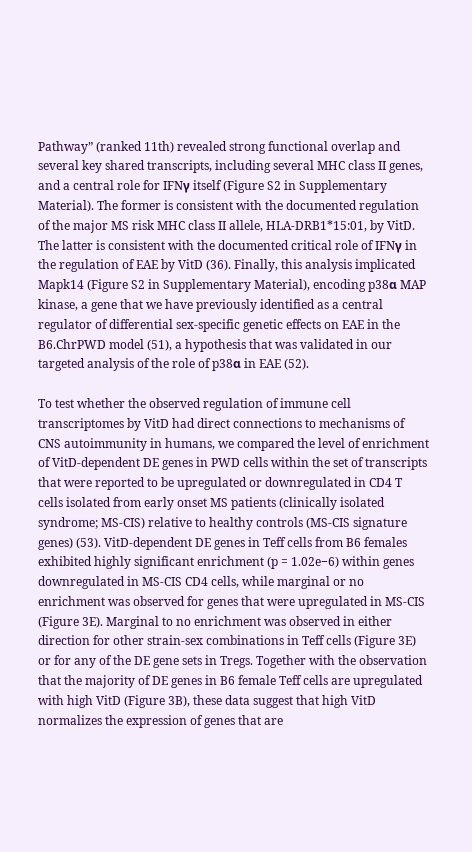Pathway” (ranked 11th) revealed strong functional overlap and several key shared transcripts, including several MHC class II genes, and a central role for IFNγ itself (Figure S2 in Supplementary Material). The former is consistent with the documented regulation of the major MS risk MHC class II allele, HLA-DRB1*15:01, by VitD. The latter is consistent with the documented critical role of IFNγ in the regulation of EAE by VitD (36). Finally, this analysis implicated Mapk14 (Figure S2 in Supplementary Material), encoding p38α MAP kinase, a gene that we have previously identified as a central regulator of differential sex-specific genetic effects on EAE in the B6.ChrPWD model (51), a hypothesis that was validated in our targeted analysis of the role of p38α in EAE (52).

To test whether the observed regulation of immune cell transcriptomes by VitD had direct connections to mechanisms of CNS autoimmunity in humans, we compared the level of enrichment of VitD-dependent DE genes in PWD cells within the set of transcripts that were reported to be upregulated or downregulated in CD4 T cells isolated from early onset MS patients (clinically isolated syndrome; MS-CIS) relative to healthy controls (MS-CIS signature genes) (53). VitD-dependent DE genes in Teff cells from B6 females exhibited highly significant enrichment (p = 1.02e−6) within genes downregulated in MS-CIS CD4 cells, while marginal or no enrichment was observed for genes that were upregulated in MS-CIS (Figure 3E). Marginal to no enrichment was observed in either direction for other strain-sex combinations in Teff cells (Figure 3E) or for any of the DE gene sets in Tregs. Together with the observation that the majority of DE genes in B6 female Teff cells are upregulated with high VitD (Figure 3B), these data suggest that high VitD normalizes the expression of genes that are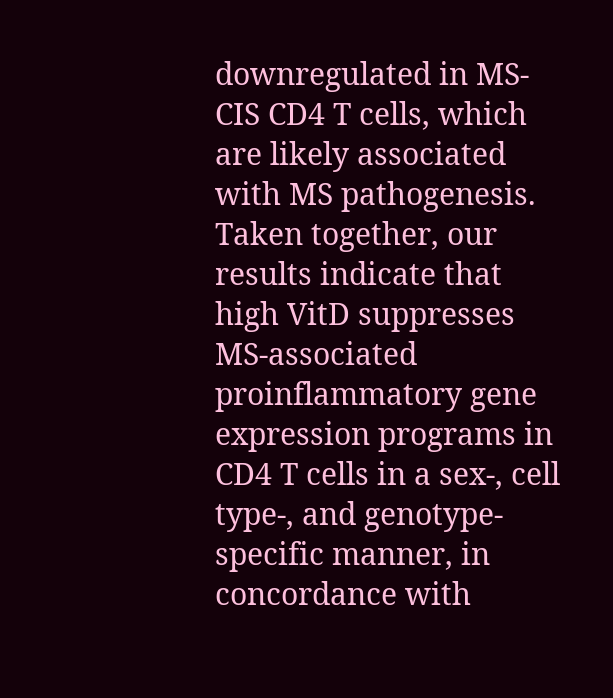downregulated in MS-CIS CD4 T cells, which are likely associated with MS pathogenesis. Taken together, our results indicate that high VitD suppresses MS-associated proinflammatory gene expression programs in CD4 T cells in a sex-, cell type-, and genotype-specific manner, in concordance with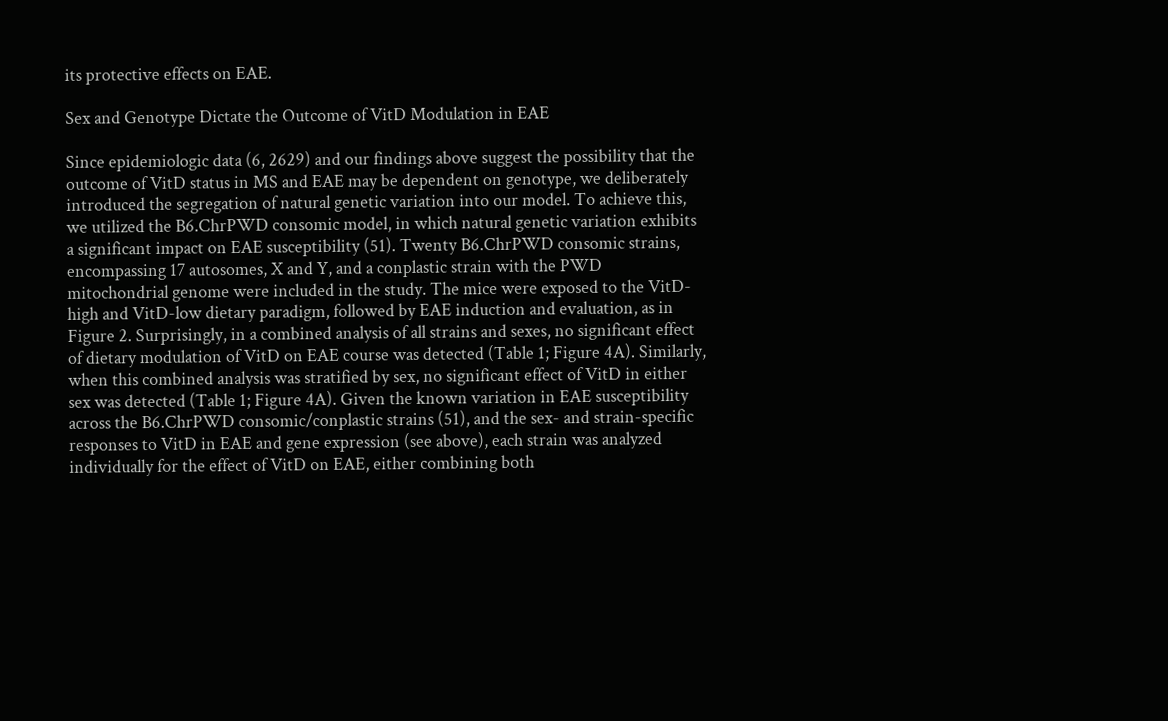its protective effects on EAE.

Sex and Genotype Dictate the Outcome of VitD Modulation in EAE

Since epidemiologic data (6, 2629) and our findings above suggest the possibility that the outcome of VitD status in MS and EAE may be dependent on genotype, we deliberately introduced the segregation of natural genetic variation into our model. To achieve this, we utilized the B6.ChrPWD consomic model, in which natural genetic variation exhibits a significant impact on EAE susceptibility (51). Twenty B6.ChrPWD consomic strains, encompassing 17 autosomes, X and Y, and a conplastic strain with the PWD mitochondrial genome were included in the study. The mice were exposed to the VitD-high and VitD-low dietary paradigm, followed by EAE induction and evaluation, as in Figure 2. Surprisingly, in a combined analysis of all strains and sexes, no significant effect of dietary modulation of VitD on EAE course was detected (Table 1; Figure 4A). Similarly, when this combined analysis was stratified by sex, no significant effect of VitD in either sex was detected (Table 1; Figure 4A). Given the known variation in EAE susceptibility across the B6.ChrPWD consomic/conplastic strains (51), and the sex- and strain-specific responses to VitD in EAE and gene expression (see above), each strain was analyzed individually for the effect of VitD on EAE, either combining both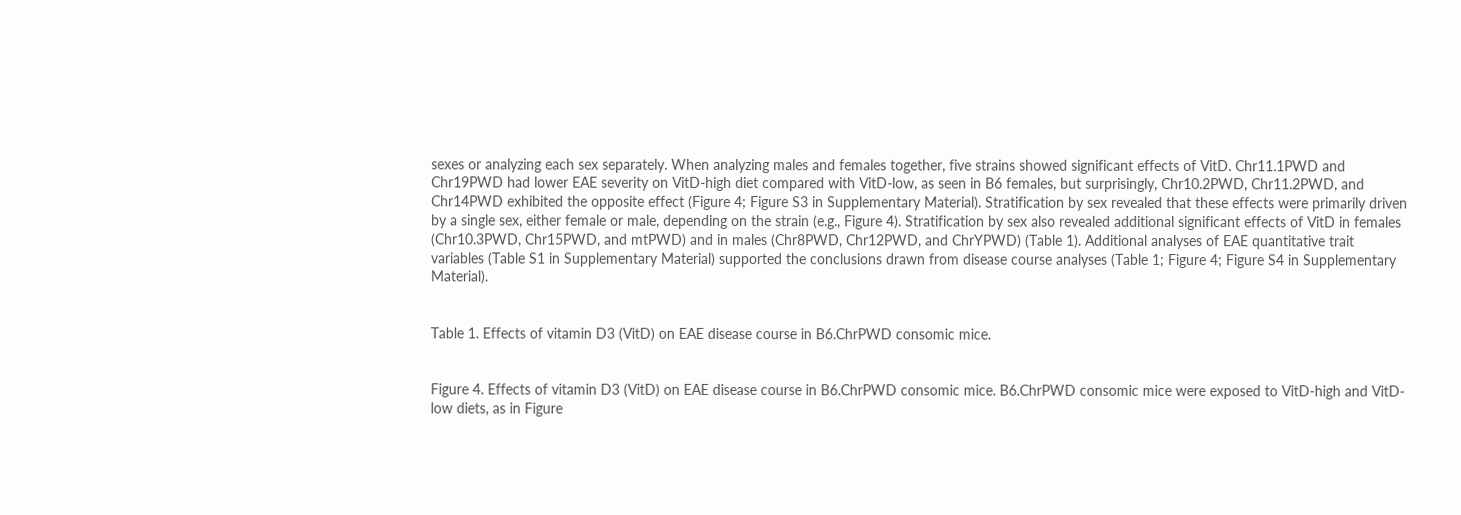sexes or analyzing each sex separately. When analyzing males and females together, five strains showed significant effects of VitD. Chr11.1PWD and Chr19PWD had lower EAE severity on VitD-high diet compared with VitD-low, as seen in B6 females, but surprisingly, Chr10.2PWD, Chr11.2PWD, and Chr14PWD exhibited the opposite effect (Figure 4; Figure S3 in Supplementary Material). Stratification by sex revealed that these effects were primarily driven by a single sex, either female or male, depending on the strain (e.g., Figure 4). Stratification by sex also revealed additional significant effects of VitD in females (Chr10.3PWD, Chr15PWD, and mtPWD) and in males (Chr8PWD, Chr12PWD, and ChrYPWD) (Table 1). Additional analyses of EAE quantitative trait variables (Table S1 in Supplementary Material) supported the conclusions drawn from disease course analyses (Table 1; Figure 4; Figure S4 in Supplementary Material).


Table 1. Effects of vitamin D3 (VitD) on EAE disease course in B6.ChrPWD consomic mice.


Figure 4. Effects of vitamin D3 (VitD) on EAE disease course in B6.ChrPWD consomic mice. B6.ChrPWD consomic mice were exposed to VitD-high and VitD-low diets, as in Figure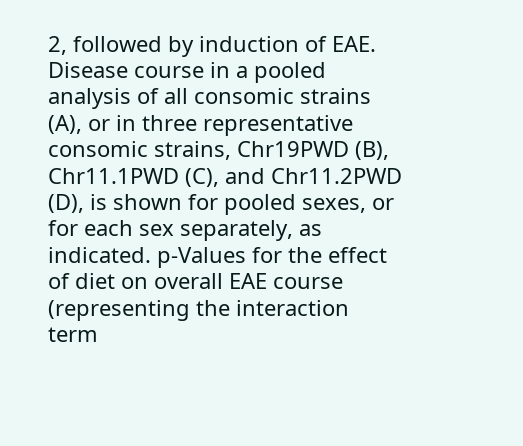2, followed by induction of EAE. Disease course in a pooled analysis of all consomic strains (A), or in three representative consomic strains, Chr19PWD (B), Chr11.1PWD (C), and Chr11.2PWD (D), is shown for pooled sexes, or for each sex separately, as indicated. p-Values for the effect of diet on overall EAE course (representing the interaction term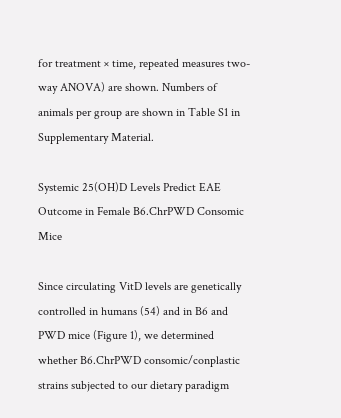for treatment × time, repeated measures two-way ANOVA) are shown. Numbers of animals per group are shown in Table S1 in Supplementary Material.

Systemic 25(OH)D Levels Predict EAE Outcome in Female B6.ChrPWD Consomic Mice

Since circulating VitD levels are genetically controlled in humans (54) and in B6 and PWD mice (Figure 1), we determined whether B6.ChrPWD consomic/conplastic strains subjected to our dietary paradigm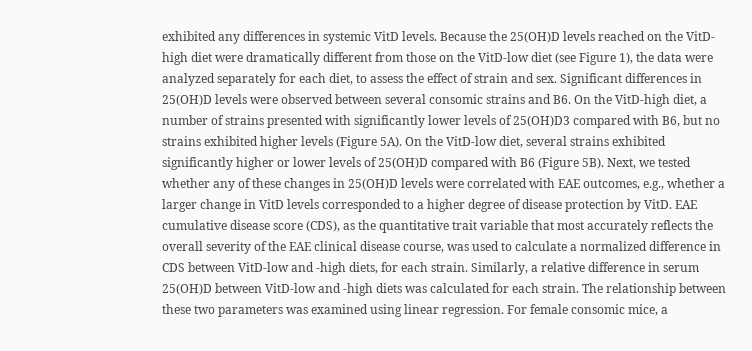exhibited any differences in systemic VitD levels. Because the 25(OH)D levels reached on the VitD-high diet were dramatically different from those on the VitD-low diet (see Figure 1), the data were analyzed separately for each diet, to assess the effect of strain and sex. Significant differences in 25(OH)D levels were observed between several consomic strains and B6. On the VitD-high diet, a number of strains presented with significantly lower levels of 25(OH)D3 compared with B6, but no strains exhibited higher levels (Figure 5A). On the VitD-low diet, several strains exhibited significantly higher or lower levels of 25(OH)D compared with B6 (Figure 5B). Next, we tested whether any of these changes in 25(OH)D levels were correlated with EAE outcomes, e.g., whether a larger change in VitD levels corresponded to a higher degree of disease protection by VitD. EAE cumulative disease score (CDS), as the quantitative trait variable that most accurately reflects the overall severity of the EAE clinical disease course, was used to calculate a normalized difference in CDS between VitD-low and -high diets, for each strain. Similarly, a relative difference in serum 25(OH)D between VitD-low and -high diets was calculated for each strain. The relationship between these two parameters was examined using linear regression. For female consomic mice, a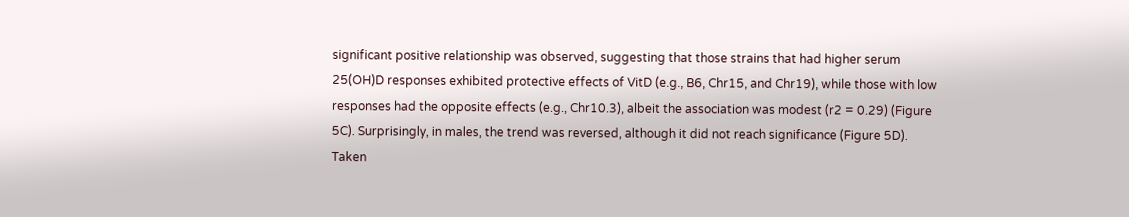significant positive relationship was observed, suggesting that those strains that had higher serum 25(OH)D responses exhibited protective effects of VitD (e.g., B6, Chr15, and Chr19), while those with low responses had the opposite effects (e.g., Chr10.3), albeit the association was modest (r2 = 0.29) (Figure 5C). Surprisingly, in males, the trend was reversed, although it did not reach significance (Figure 5D). Taken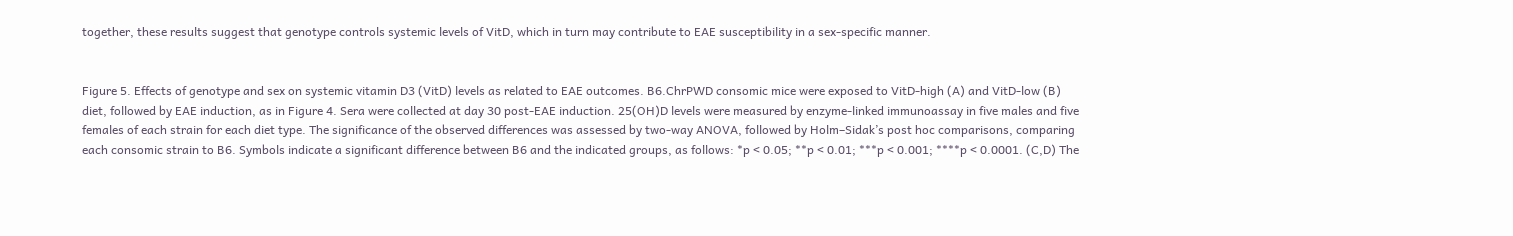together, these results suggest that genotype controls systemic levels of VitD, which in turn may contribute to EAE susceptibility in a sex-specific manner.


Figure 5. Effects of genotype and sex on systemic vitamin D3 (VitD) levels as related to EAE outcomes. B6.ChrPWD consomic mice were exposed to VitD-high (A) and VitD-low (B) diet, followed by EAE induction, as in Figure 4. Sera were collected at day 30 post-EAE induction. 25(OH)D levels were measured by enzyme-linked immunoassay in five males and five females of each strain for each diet type. The significance of the observed differences was assessed by two-way ANOVA, followed by Holm–Sidak’s post hoc comparisons, comparing each consomic strain to B6. Symbols indicate a significant difference between B6 and the indicated groups, as follows: *p < 0.05; **p < 0.01; ***p < 0.001; ****p < 0.0001. (C,D) The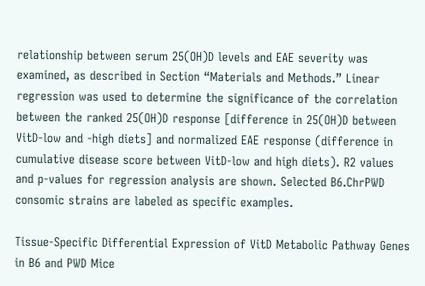relationship between serum 25(OH)D levels and EAE severity was examined, as described in Section “Materials and Methods.” Linear regression was used to determine the significance of the correlation between the ranked 25(OH)D response [difference in 25(OH)D between VitD-low and -high diets] and normalized EAE response (difference in cumulative disease score between VitD-low and high diets). R2 values and p-values for regression analysis are shown. Selected B6.ChrPWD consomic strains are labeled as specific examples.

Tissue-Specific Differential Expression of VitD Metabolic Pathway Genes in B6 and PWD Mice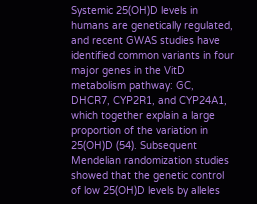Systemic 25(OH)D levels in humans are genetically regulated, and recent GWAS studies have identified common variants in four major genes in the VitD metabolism pathway: GC, DHCR7, CYP2R1, and CYP24A1, which together explain a large proportion of the variation in 25(OH)D (54). Subsequent Mendelian randomization studies showed that the genetic control of low 25(OH)D levels by alleles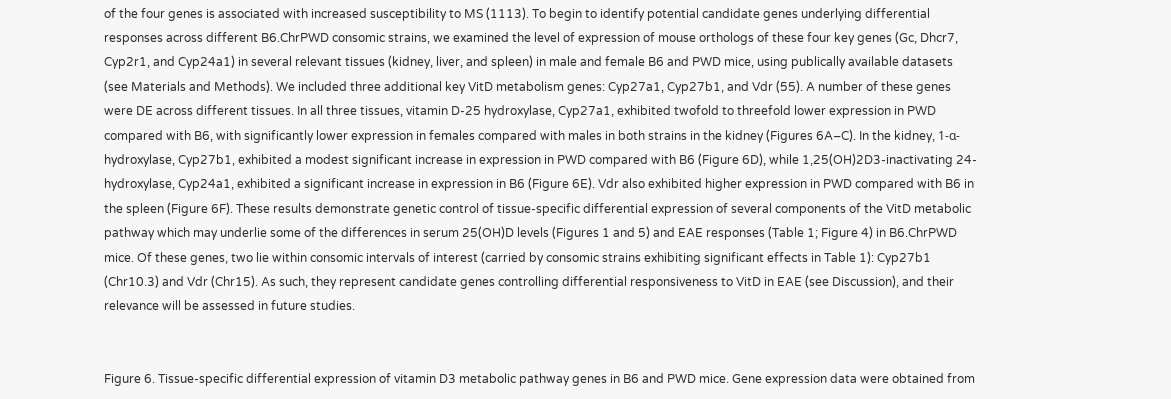of the four genes is associated with increased susceptibility to MS (1113). To begin to identify potential candidate genes underlying differential responses across different B6.ChrPWD consomic strains, we examined the level of expression of mouse orthologs of these four key genes (Gc, Dhcr7, Cyp2r1, and Cyp24a1) in several relevant tissues (kidney, liver, and spleen) in male and female B6 and PWD mice, using publically available datasets (see Materials and Methods). We included three additional key VitD metabolism genes: Cyp27a1, Cyp27b1, and Vdr (55). A number of these genes were DE across different tissues. In all three tissues, vitamin D-25 hydroxylase, Cyp27a1, exhibited twofold to threefold lower expression in PWD compared with B6, with significantly lower expression in females compared with males in both strains in the kidney (Figures 6A–C). In the kidney, 1-α-hydroxylase, Cyp27b1, exhibited a modest significant increase in expression in PWD compared with B6 (Figure 6D), while 1,25(OH)2D3-inactivating 24-hydroxylase, Cyp24a1, exhibited a significant increase in expression in B6 (Figure 6E). Vdr also exhibited higher expression in PWD compared with B6 in the spleen (Figure 6F). These results demonstrate genetic control of tissue-specific differential expression of several components of the VitD metabolic pathway which may underlie some of the differences in serum 25(OH)D levels (Figures 1 and 5) and EAE responses (Table 1; Figure 4) in B6.ChrPWD mice. Of these genes, two lie within consomic intervals of interest (carried by consomic strains exhibiting significant effects in Table 1): Cyp27b1 (Chr10.3) and Vdr (Chr15). As such, they represent candidate genes controlling differential responsiveness to VitD in EAE (see Discussion), and their relevance will be assessed in future studies.


Figure 6. Tissue-specific differential expression of vitamin D3 metabolic pathway genes in B6 and PWD mice. Gene expression data were obtained from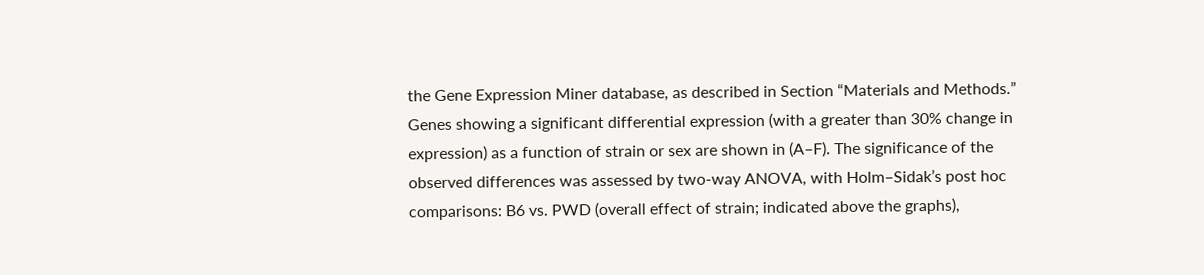the Gene Expression Miner database, as described in Section “Materials and Methods.” Genes showing a significant differential expression (with a greater than 30% change in expression) as a function of strain or sex are shown in (A–F). The significance of the observed differences was assessed by two-way ANOVA, with Holm–Sidak’s post hoc comparisons: B6 vs. PWD (overall effect of strain; indicated above the graphs),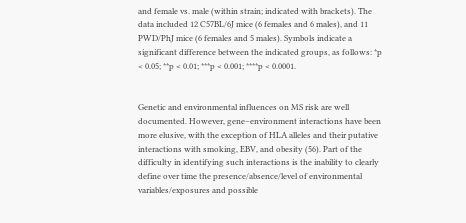and female vs. male (within strain; indicated with brackets). The data included 12 C57BL/6J mice (6 females and 6 males), and 11 PWD/PhJ mice (6 females and 5 males). Symbols indicate a significant difference between the indicated groups, as follows: *p < 0.05; **p < 0.01; ***p < 0.001; ****p < 0.0001.


Genetic and environmental influences on MS risk are well documented. However, gene–environment interactions have been more elusive, with the exception of HLA alleles and their putative interactions with smoking, EBV, and obesity (56). Part of the difficulty in identifying such interactions is the inability to clearly define over time the presence/absence/level of environmental variables/exposures and possible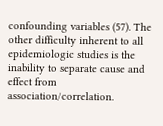confounding variables (57). The other difficulty inherent to all epidemiologic studies is the inability to separate cause and effect from association/correlation.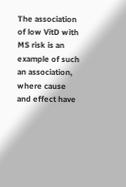The association of low VitD with MS risk is an example of such an association, where cause and effect have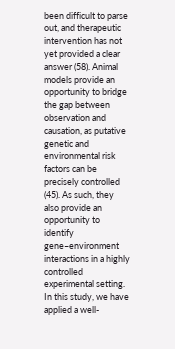been difficult to parse out, and therapeutic intervention has not yet provided a clear answer (58). Animal models provide an opportunity to bridge the gap between observation and causation, as putative genetic and environmental risk factors can be precisely controlled (45). As such, they also provide an opportunity to identify gene–environment interactions in a highly controlled experimental setting. In this study, we have applied a well-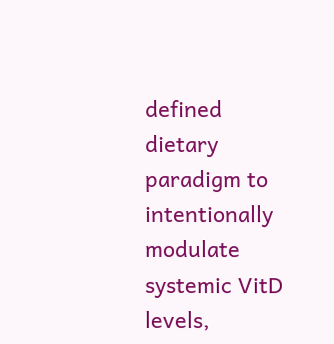defined dietary paradigm to intentionally modulate systemic VitD levels,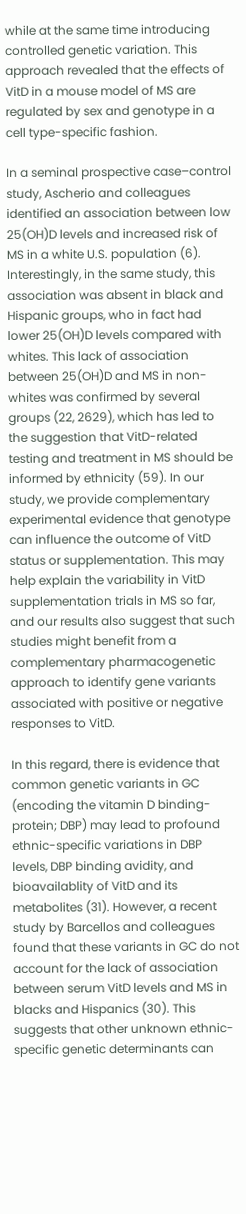while at the same time introducing controlled genetic variation. This approach revealed that the effects of VitD in a mouse model of MS are regulated by sex and genotype in a cell type-specific fashion.

In a seminal prospective case–control study, Ascherio and colleagues identified an association between low 25(OH)D levels and increased risk of MS in a white U.S. population (6). Interestingly, in the same study, this association was absent in black and Hispanic groups, who in fact had lower 25(OH)D levels compared with whites. This lack of association between 25(OH)D and MS in non-whites was confirmed by several groups (22, 2629), which has led to the suggestion that VitD-related testing and treatment in MS should be informed by ethnicity (59). In our study, we provide complementary experimental evidence that genotype can influence the outcome of VitD status or supplementation. This may help explain the variability in VitD supplementation trials in MS so far, and our results also suggest that such studies might benefit from a complementary pharmacogenetic approach to identify gene variants associated with positive or negative responses to VitD.

In this regard, there is evidence that common genetic variants in GC (encoding the vitamin D binding-protein; DBP) may lead to profound ethnic-specific variations in DBP levels, DBP binding avidity, and bioavailablity of VitD and its metabolites (31). However, a recent study by Barcellos and colleagues found that these variants in GC do not account for the lack of association between serum VitD levels and MS in blacks and Hispanics (30). This suggests that other unknown ethnic-specific genetic determinants can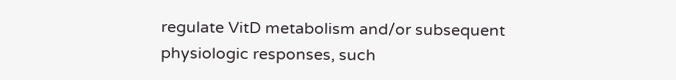regulate VitD metabolism and/or subsequent physiologic responses, such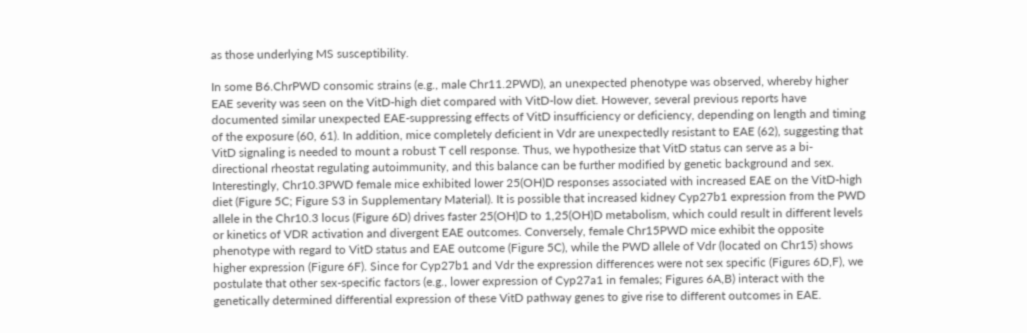as those underlying MS susceptibility.

In some B6.ChrPWD consomic strains (e.g., male Chr11.2PWD), an unexpected phenotype was observed, whereby higher EAE severity was seen on the VitD-high diet compared with VitD-low diet. However, several previous reports have documented similar unexpected EAE-suppressing effects of VitD insufficiency or deficiency, depending on length and timing of the exposure (60, 61). In addition, mice completely deficient in Vdr are unexpectedly resistant to EAE (62), suggesting that VitD signaling is needed to mount a robust T cell response. Thus, we hypothesize that VitD status can serve as a bi-directional rheostat regulating autoimmunity, and this balance can be further modified by genetic background and sex. Interestingly, Chr10.3PWD female mice exhibited lower 25(OH)D responses associated with increased EAE on the VitD-high diet (Figure 5C; Figure S3 in Supplementary Material). It is possible that increased kidney Cyp27b1 expression from the PWD allele in the Chr10.3 locus (Figure 6D) drives faster 25(OH)D to 1,25(OH)D metabolism, which could result in different levels or kinetics of VDR activation and divergent EAE outcomes. Conversely, female Chr15PWD mice exhibit the opposite phenotype with regard to VitD status and EAE outcome (Figure 5C), while the PWD allele of Vdr (located on Chr15) shows higher expression (Figure 6F). Since for Cyp27b1 and Vdr the expression differences were not sex specific (Figures 6D,F), we postulate that other sex-specific factors (e.g., lower expression of Cyp27a1 in females; Figures 6A,B) interact with the genetically determined differential expression of these VitD pathway genes to give rise to different outcomes in EAE.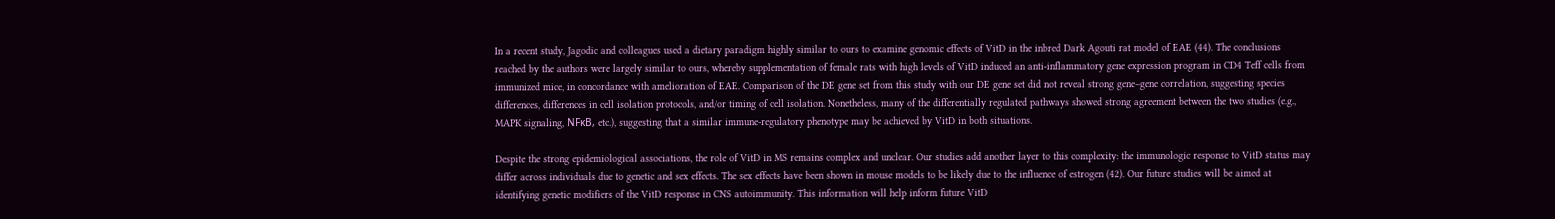In a recent study, Jagodic and colleagues used a dietary paradigm highly similar to ours to examine genomic effects of VitD in the inbred Dark Agouti rat model of EAE (44). The conclusions reached by the authors were largely similar to ours, whereby supplementation of female rats with high levels of VitD induced an anti-inflammatory gene expression program in CD4 Teff cells from immunized mice, in concordance with amelioration of EAE. Comparison of the DE gene set from this study with our DE gene set did not reveal strong gene–gene correlation, suggesting species differences, differences in cell isolation protocols, and/or timing of cell isolation. Nonetheless, many of the differentially regulated pathways showed strong agreement between the two studies (e.g., MAPK signaling, NFκB, etc.), suggesting that a similar immune-regulatory phenotype may be achieved by VitD in both situations.

Despite the strong epidemiological associations, the role of VitD in MS remains complex and unclear. Our studies add another layer to this complexity: the immunologic response to VitD status may differ across individuals due to genetic and sex effects. The sex effects have been shown in mouse models to be likely due to the influence of estrogen (42). Our future studies will be aimed at identifying genetic modifiers of the VitD response in CNS autoimmunity. This information will help inform future VitD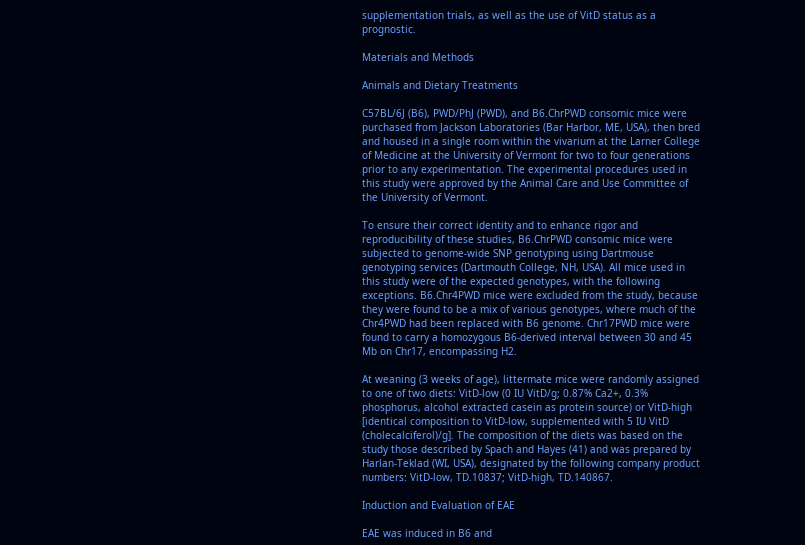supplementation trials, as well as the use of VitD status as a prognostic.

Materials and Methods

Animals and Dietary Treatments

C57BL/6J (B6), PWD/PhJ (PWD), and B6.ChrPWD consomic mice were purchased from Jackson Laboratories (Bar Harbor, ME, USA), then bred and housed in a single room within the vivarium at the Larner College of Medicine at the University of Vermont for two to four generations prior to any experimentation. The experimental procedures used in this study were approved by the Animal Care and Use Committee of the University of Vermont.

To ensure their correct identity and to enhance rigor and reproducibility of these studies, B6.ChrPWD consomic mice were subjected to genome-wide SNP genotyping using Dartmouse genotyping services (Dartmouth College, NH, USA). All mice used in this study were of the expected genotypes, with the following exceptions. B6.Chr4PWD mice were excluded from the study, because they were found to be a mix of various genotypes, where much of the Chr4PWD had been replaced with B6 genome. Chr17PWD mice were found to carry a homozygous B6-derived interval between 30 and 45 Mb on Chr17, encompassing H2.

At weaning (3 weeks of age), littermate mice were randomly assigned to one of two diets: VitD-low (0 IU VitD/g; 0.87% Ca2+, 0.3% phosphorus, alcohol extracted casein as protein source) or VitD-high [identical composition to VitD-low, supplemented with 5 IU VitD (cholecalciferol)/g]. The composition of the diets was based on the study those described by Spach and Hayes (41) and was prepared by Harlan-Teklad (WI, USA), designated by the following company product numbers: VitD-low, TD.10837; VitD-high, TD.140867.

Induction and Evaluation of EAE

EAE was induced in B6 and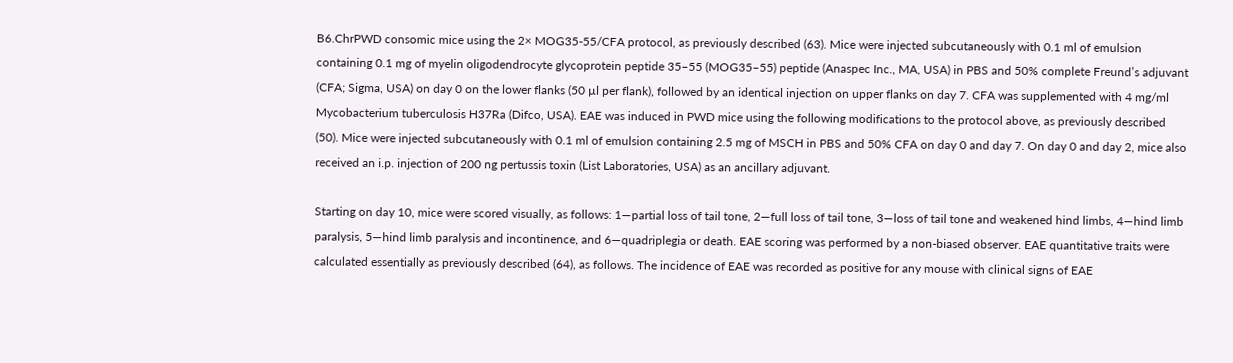B6.ChrPWD consomic mice using the 2× MOG35-55/CFA protocol, as previously described (63). Mice were injected subcutaneously with 0.1 ml of emulsion containing 0.1 mg of myelin oligodendrocyte glycoprotein peptide 35–55 (MOG35–55) peptide (Anaspec Inc., MA, USA) in PBS and 50% complete Freund’s adjuvant (CFA; Sigma, USA) on day 0 on the lower flanks (50 µl per flank), followed by an identical injection on upper flanks on day 7. CFA was supplemented with 4 mg/ml Mycobacterium tuberculosis H37Ra (Difco, USA). EAE was induced in PWD mice using the following modifications to the protocol above, as previously described (50). Mice were injected subcutaneously with 0.1 ml of emulsion containing 2.5 mg of MSCH in PBS and 50% CFA on day 0 and day 7. On day 0 and day 2, mice also received an i.p. injection of 200 ng pertussis toxin (List Laboratories, USA) as an ancillary adjuvant.

Starting on day 10, mice were scored visually, as follows: 1—partial loss of tail tone, 2—full loss of tail tone, 3—loss of tail tone and weakened hind limbs, 4—hind limb paralysis, 5—hind limb paralysis and incontinence, and 6—quadriplegia or death. EAE scoring was performed by a non-biased observer. EAE quantitative traits were calculated essentially as previously described (64), as follows. The incidence of EAE was recorded as positive for any mouse with clinical signs of EAE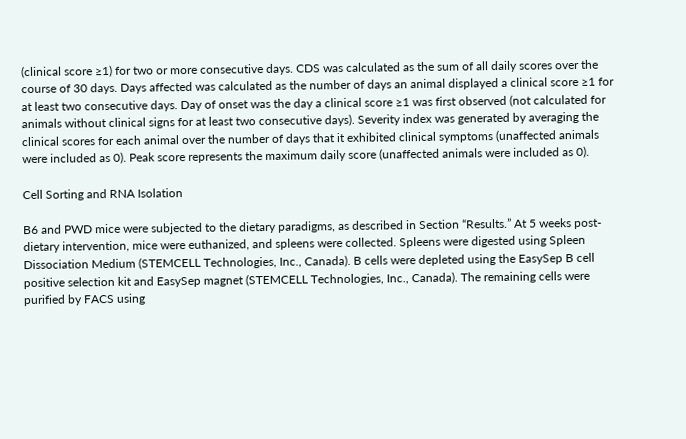(clinical score ≥1) for two or more consecutive days. CDS was calculated as the sum of all daily scores over the course of 30 days. Days affected was calculated as the number of days an animal displayed a clinical score ≥1 for at least two consecutive days. Day of onset was the day a clinical score ≥1 was first observed (not calculated for animals without clinical signs for at least two consecutive days). Severity index was generated by averaging the clinical scores for each animal over the number of days that it exhibited clinical symptoms (unaffected animals were included as 0). Peak score represents the maximum daily score (unaffected animals were included as 0).

Cell Sorting and RNA Isolation

B6 and PWD mice were subjected to the dietary paradigms, as described in Section “Results.” At 5 weeks post-dietary intervention, mice were euthanized, and spleens were collected. Spleens were digested using Spleen Dissociation Medium (STEMCELL Technologies, Inc., Canada). B cells were depleted using the EasySep B cell positive selection kit and EasySep magnet (STEMCELL Technologies, Inc., Canada). The remaining cells were purified by FACS using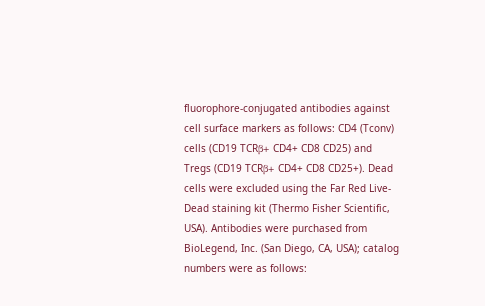fluorophore-conjugated antibodies against cell surface markers as follows: CD4 (Tconv) cells (CD19 TCRβ+ CD4+ CD8 CD25) and Tregs (CD19 TCRβ+ CD4+ CD8 CD25+). Dead cells were excluded using the Far Red Live-Dead staining kit (Thermo Fisher Scientific, USA). Antibodies were purchased from BioLegend, Inc. (San Diego, CA, USA); catalog numbers were as follows: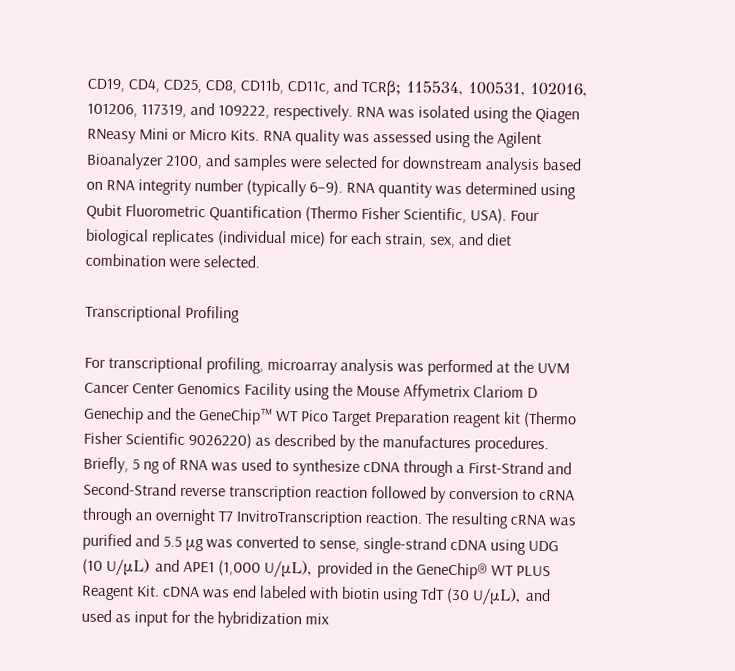CD19, CD4, CD25, CD8, CD11b, CD11c, and TCRβ; 115534, 100531, 102016, 101206, 117319, and 109222, respectively. RNA was isolated using the Qiagen RNeasy Mini or Micro Kits. RNA quality was assessed using the Agilent Bioanalyzer 2100, and samples were selected for downstream analysis based on RNA integrity number (typically 6–9). RNA quantity was determined using Qubit Fluorometric Quantification (Thermo Fisher Scientific, USA). Four biological replicates (individual mice) for each strain, sex, and diet combination were selected.

Transcriptional Profiling

For transcriptional profiling, microarray analysis was performed at the UVM Cancer Center Genomics Facility using the Mouse Affymetrix Clariom D Genechip and the GeneChip™ WT Pico Target Preparation reagent kit (Thermo Fisher Scientific 9026220) as described by the manufactures procedures. Briefly, 5 ng of RNA was used to synthesize cDNA through a First-Strand and Second-Strand reverse transcription reaction followed by conversion to cRNA through an overnight T7 InvitroTranscription reaction. The resulting cRNA was purified and 5.5 μg was converted to sense, single-strand cDNA using UDG (10 U/μL) and APE1 (1,000 U/μL), provided in the GeneChip® WT PLUS Reagent Kit. cDNA was end labeled with biotin using TdT (30 U/μL), and used as input for the hybridization mix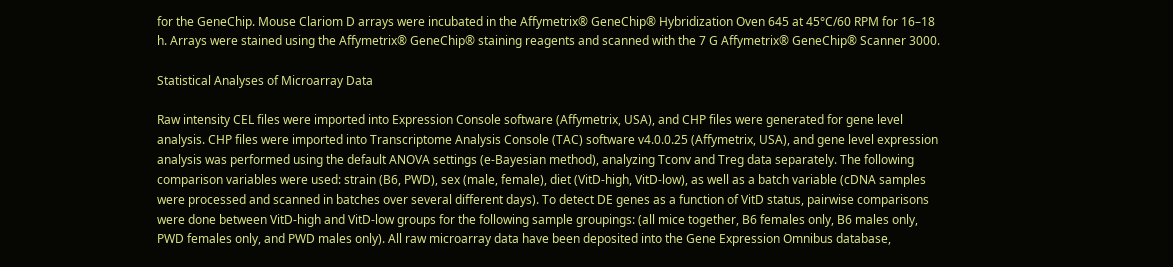for the GeneChip. Mouse Clariom D arrays were incubated in the Affymetrix® GeneChip® Hybridization Oven 645 at 45°C/60 RPM for 16–18 h. Arrays were stained using the Affymetrix® GeneChip® staining reagents and scanned with the 7 G Affymetrix® GeneChip® Scanner 3000.

Statistical Analyses of Microarray Data

Raw intensity CEL files were imported into Expression Console software (Affymetrix, USA), and CHP files were generated for gene level analysis. CHP files were imported into Transcriptome Analysis Console (TAC) software v4.0.0.25 (Affymetrix, USA), and gene level expression analysis was performed using the default ANOVA settings (e-Bayesian method), analyzing Tconv and Treg data separately. The following comparison variables were used: strain (B6, PWD), sex (male, female), diet (VitD-high, VitD-low), as well as a batch variable (cDNA samples were processed and scanned in batches over several different days). To detect DE genes as a function of VitD status, pairwise comparisons were done between VitD-high and VitD-low groups for the following sample groupings: (all mice together, B6 females only, B6 males only, PWD females only, and PWD males only). All raw microarray data have been deposited into the Gene Expression Omnibus database,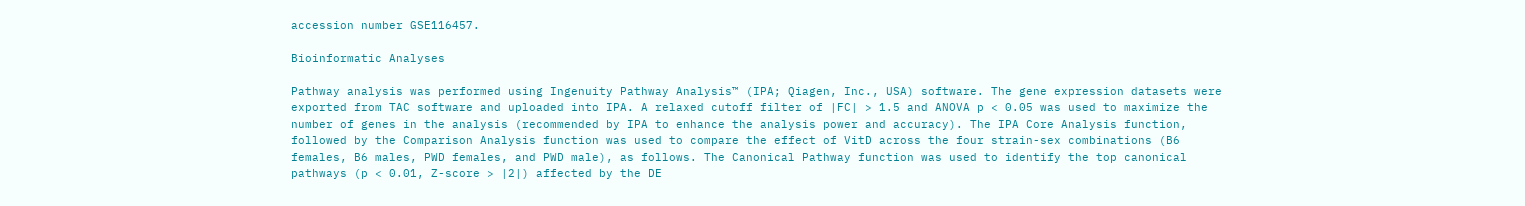accession number GSE116457.

Bioinformatic Analyses

Pathway analysis was performed using Ingenuity Pathway Analysis™ (IPA; Qiagen, Inc., USA) software. The gene expression datasets were exported from TAC software and uploaded into IPA. A relaxed cutoff filter of |FC| > 1.5 and ANOVA p < 0.05 was used to maximize the number of genes in the analysis (recommended by IPA to enhance the analysis power and accuracy). The IPA Core Analysis function, followed by the Comparison Analysis function was used to compare the effect of VitD across the four strain-sex combinations (B6 females, B6 males, PWD females, and PWD male), as follows. The Canonical Pathway function was used to identify the top canonical pathways (p < 0.01, Z-score > |2|) affected by the DE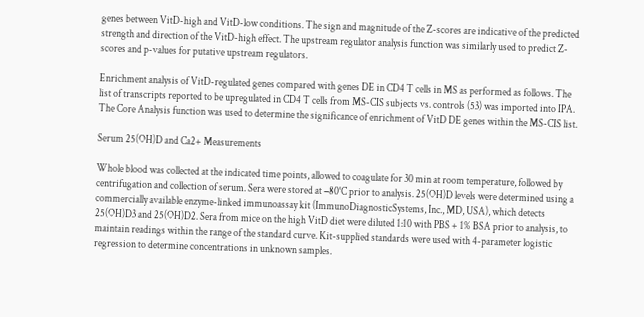genes between VitD-high and VitD-low conditions. The sign and magnitude of the Z-scores are indicative of the predicted strength and direction of the VitD-high effect. The upstream regulator analysis function was similarly used to predict Z-scores and p-values for putative upstream regulators.

Enrichment analysis of VitD-regulated genes compared with genes DE in CD4 T cells in MS as performed as follows. The list of transcripts reported to be upregulated in CD4 T cells from MS-CIS subjects vs. controls (53) was imported into IPA. The Core Analysis function was used to determine the significance of enrichment of VitD DE genes within the MS-CIS list.

Serum 25(OH)D and Ca2+ Measurements

Whole blood was collected at the indicated time points, allowed to coagulate for 30 min at room temperature, followed by centrifugation and collection of serum. Sera were stored at −80°C prior to analysis. 25(OH)D levels were determined using a commercially available enzyme-linked immunoassay kit (ImmunoDiagnosticSystems, Inc., MD, USA), which detects 25(OH)D3 and 25(OH)D2. Sera from mice on the high VitD diet were diluted 1:10 with PBS + 1% BSA prior to analysis, to maintain readings within the range of the standard curve. Kit-supplied standards were used with 4-parameter logistic regression to determine concentrations in unknown samples.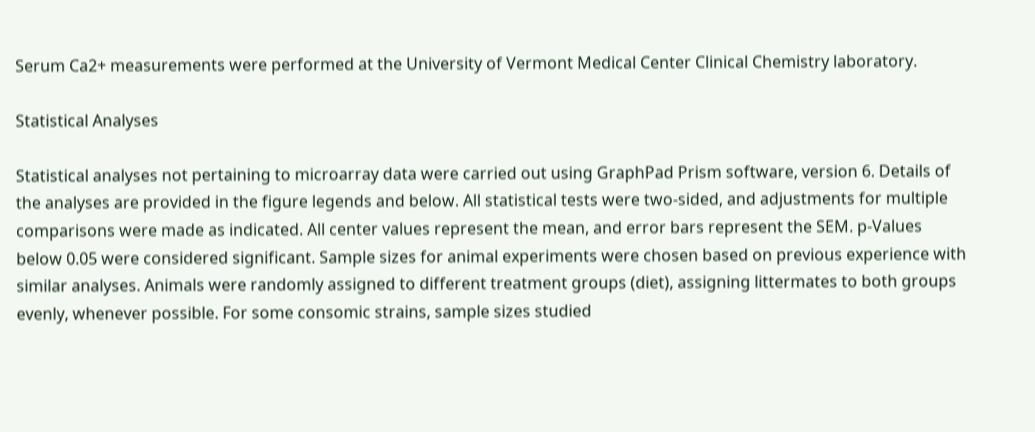Serum Ca2+ measurements were performed at the University of Vermont Medical Center Clinical Chemistry laboratory.

Statistical Analyses

Statistical analyses not pertaining to microarray data were carried out using GraphPad Prism software, version 6. Details of the analyses are provided in the figure legends and below. All statistical tests were two-sided, and adjustments for multiple comparisons were made as indicated. All center values represent the mean, and error bars represent the SEM. p-Values below 0.05 were considered significant. Sample sizes for animal experiments were chosen based on previous experience with similar analyses. Animals were randomly assigned to different treatment groups (diet), assigning littermates to both groups evenly, whenever possible. For some consomic strains, sample sizes studied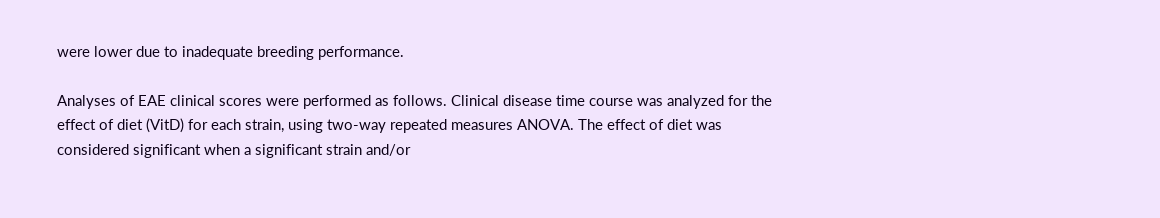were lower due to inadequate breeding performance.

Analyses of EAE clinical scores were performed as follows. Clinical disease time course was analyzed for the effect of diet (VitD) for each strain, using two-way repeated measures ANOVA. The effect of diet was considered significant when a significant strain and/or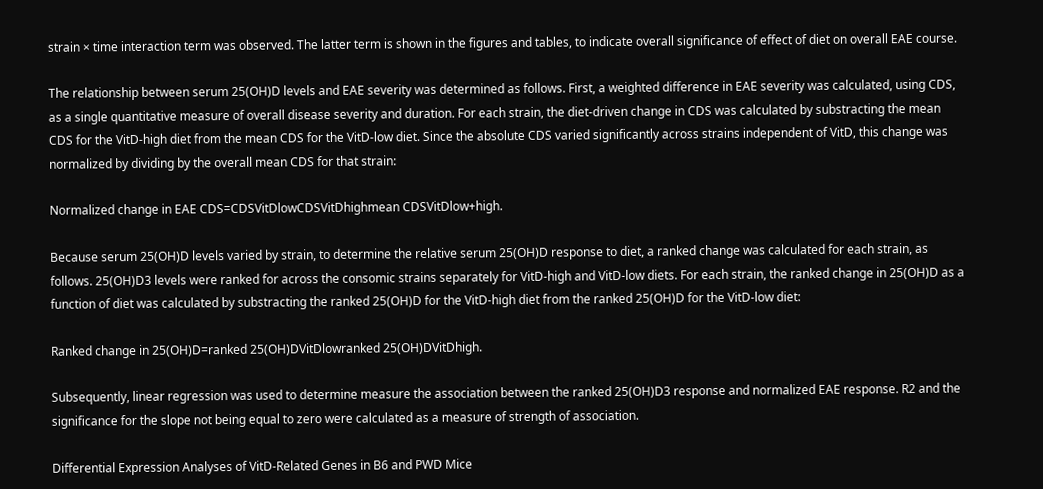strain × time interaction term was observed. The latter term is shown in the figures and tables, to indicate overall significance of effect of diet on overall EAE course.

The relationship between serum 25(OH)D levels and EAE severity was determined as follows. First, a weighted difference in EAE severity was calculated, using CDS, as a single quantitative measure of overall disease severity and duration. For each strain, the diet-driven change in CDS was calculated by substracting the mean CDS for the VitD-high diet from the mean CDS for the VitD-low diet. Since the absolute CDS varied significantly across strains independent of VitD, this change was normalized by dividing by the overall mean CDS for that strain:

Normalized change in EAE CDS=CDSVitDlowCDSVitDhighmean CDSVitDlow+high.

Because serum 25(OH)D levels varied by strain, to determine the relative serum 25(OH)D response to diet, a ranked change was calculated for each strain, as follows. 25(OH)D3 levels were ranked for across the consomic strains separately for VitD-high and VitD-low diets. For each strain, the ranked change in 25(OH)D as a function of diet was calculated by substracting the ranked 25(OH)D for the VitD-high diet from the ranked 25(OH)D for the VitD-low diet:

Ranked change in 25(OH)D=ranked 25(OH)DVitDlowranked 25(OH)DVitDhigh.

Subsequently, linear regression was used to determine measure the association between the ranked 25(OH)D3 response and normalized EAE response. R2 and the significance for the slope not being equal to zero were calculated as a measure of strength of association.

Differential Expression Analyses of VitD-Related Genes in B6 and PWD Mice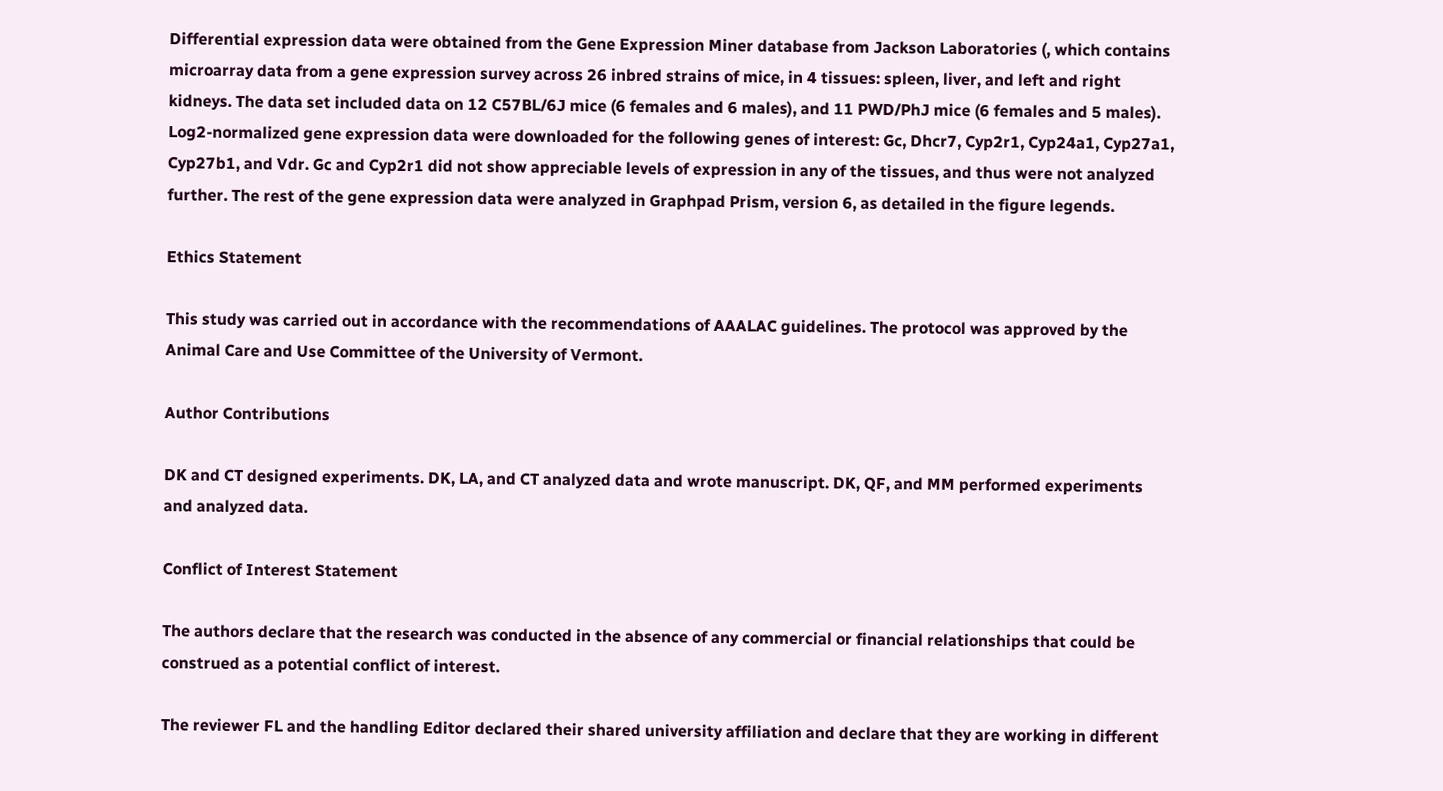Differential expression data were obtained from the Gene Expression Miner database from Jackson Laboratories (, which contains microarray data from a gene expression survey across 26 inbred strains of mice, in 4 tissues: spleen, liver, and left and right kidneys. The data set included data on 12 C57BL/6J mice (6 females and 6 males), and 11 PWD/PhJ mice (6 females and 5 males). Log2-normalized gene expression data were downloaded for the following genes of interest: Gc, Dhcr7, Cyp2r1, Cyp24a1, Cyp27a1, Cyp27b1, and Vdr. Gc and Cyp2r1 did not show appreciable levels of expression in any of the tissues, and thus were not analyzed further. The rest of the gene expression data were analyzed in Graphpad Prism, version 6, as detailed in the figure legends.

Ethics Statement

This study was carried out in accordance with the recommendations of AAALAC guidelines. The protocol was approved by the Animal Care and Use Committee of the University of Vermont.

Author Contributions

DK and CT designed experiments. DK, LA, and CT analyzed data and wrote manuscript. DK, QF, and MM performed experiments and analyzed data.

Conflict of Interest Statement

The authors declare that the research was conducted in the absence of any commercial or financial relationships that could be construed as a potential conflict of interest.

The reviewer FL and the handling Editor declared their shared university affiliation and declare that they are working in different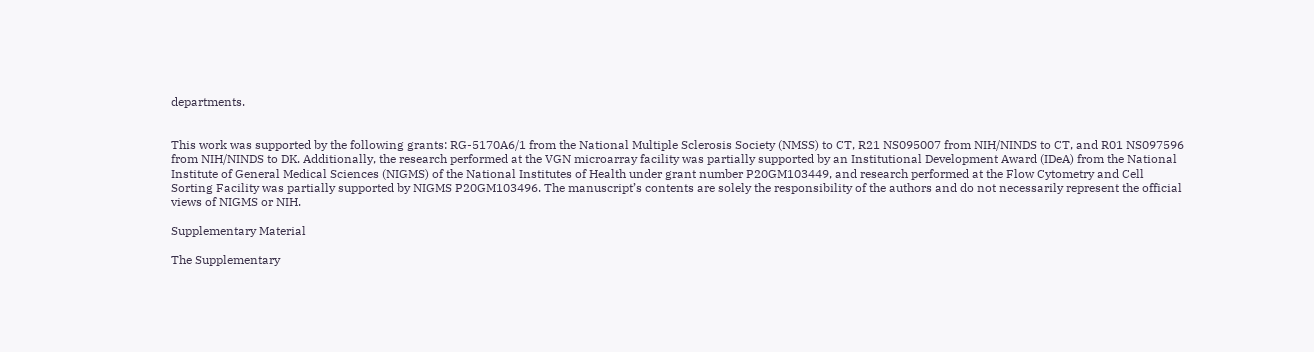departments.


This work was supported by the following grants: RG-5170A6/1 from the National Multiple Sclerosis Society (NMSS) to CT, R21 NS095007 from NIH/NINDS to CT, and R01 NS097596 from NIH/NINDS to DK. Additionally, the research performed at the VGN microarray facility was partially supported by an Institutional Development Award (IDeA) from the National Institute of General Medical Sciences (NIGMS) of the National Institutes of Health under grant number P20GM103449, and research performed at the Flow Cytometry and Cell Sorting Facility was partially supported by NIGMS P20GM103496. The manuscript’s contents are solely the responsibility of the authors and do not necessarily represent the official views of NIGMS or NIH.

Supplementary Material

The Supplementary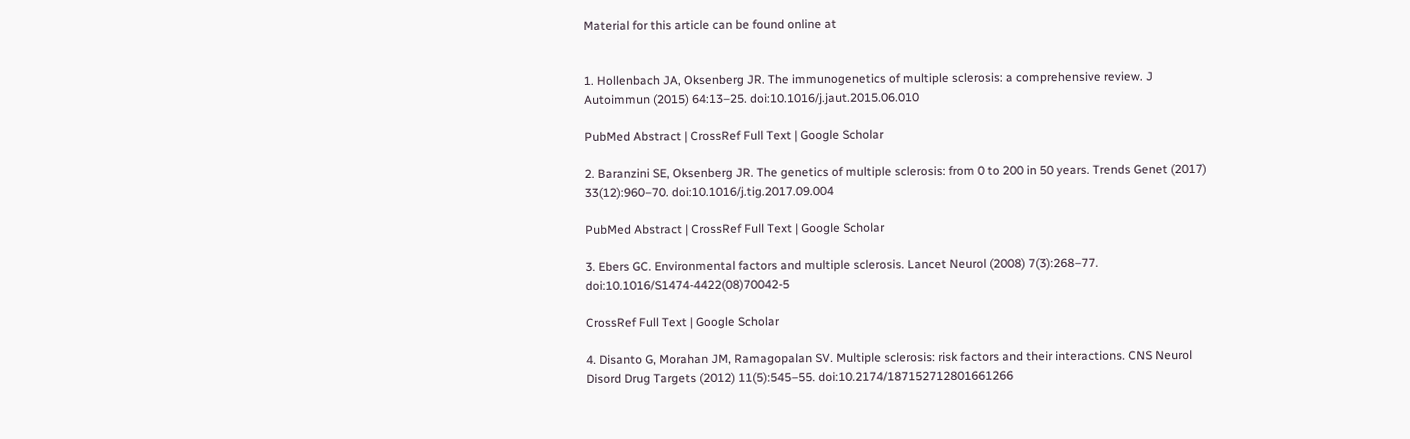Material for this article can be found online at


1. Hollenbach JA, Oksenberg JR. The immunogenetics of multiple sclerosis: a comprehensive review. J Autoimmun (2015) 64:13–25. doi:10.1016/j.jaut.2015.06.010

PubMed Abstract | CrossRef Full Text | Google Scholar

2. Baranzini SE, Oksenberg JR. The genetics of multiple sclerosis: from 0 to 200 in 50 years. Trends Genet (2017) 33(12):960–70. doi:10.1016/j.tig.2017.09.004

PubMed Abstract | CrossRef Full Text | Google Scholar

3. Ebers GC. Environmental factors and multiple sclerosis. Lancet Neurol (2008) 7(3):268–77. doi:10.1016/S1474-4422(08)70042-5

CrossRef Full Text | Google Scholar

4. Disanto G, Morahan JM, Ramagopalan SV. Multiple sclerosis: risk factors and their interactions. CNS Neurol Disord Drug Targets (2012) 11(5):545–55. doi:10.2174/187152712801661266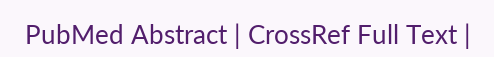PubMed Abstract | CrossRef Full Text |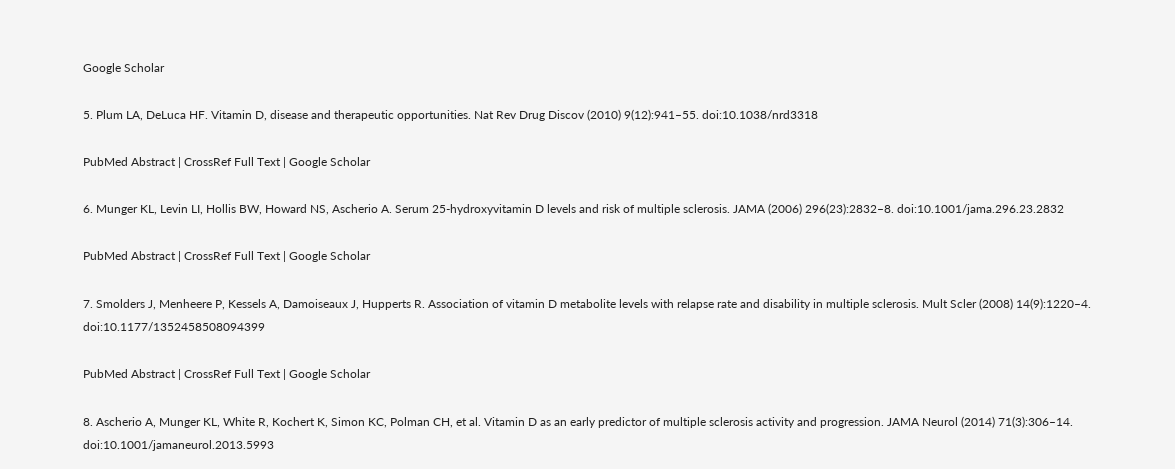Google Scholar

5. Plum LA, DeLuca HF. Vitamin D, disease and therapeutic opportunities. Nat Rev Drug Discov (2010) 9(12):941–55. doi:10.1038/nrd3318

PubMed Abstract | CrossRef Full Text | Google Scholar

6. Munger KL, Levin LI, Hollis BW, Howard NS, Ascherio A. Serum 25-hydroxyvitamin D levels and risk of multiple sclerosis. JAMA (2006) 296(23):2832–8. doi:10.1001/jama.296.23.2832

PubMed Abstract | CrossRef Full Text | Google Scholar

7. Smolders J, Menheere P, Kessels A, Damoiseaux J, Hupperts R. Association of vitamin D metabolite levels with relapse rate and disability in multiple sclerosis. Mult Scler (2008) 14(9):1220–4. doi:10.1177/1352458508094399

PubMed Abstract | CrossRef Full Text | Google Scholar

8. Ascherio A, Munger KL, White R, Kochert K, Simon KC, Polman CH, et al. Vitamin D as an early predictor of multiple sclerosis activity and progression. JAMA Neurol (2014) 71(3):306–14. doi:10.1001/jamaneurol.2013.5993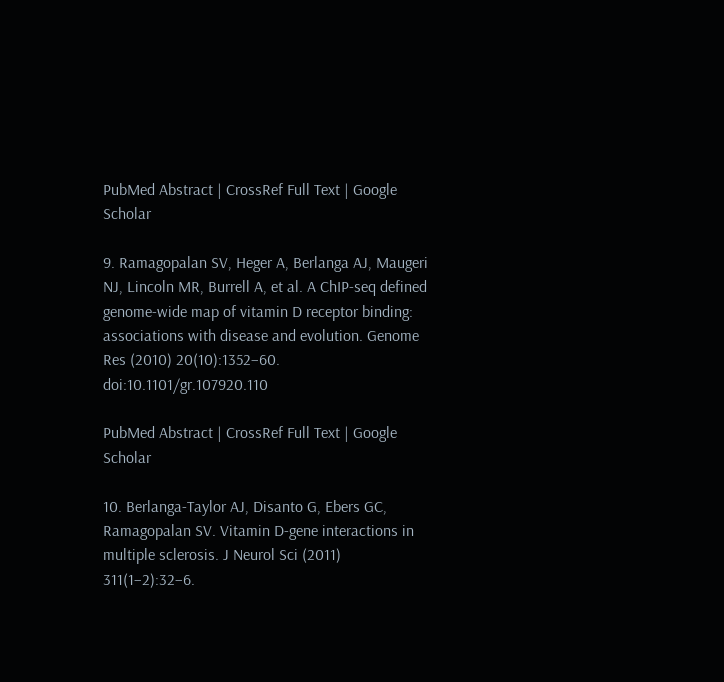PubMed Abstract | CrossRef Full Text | Google Scholar

9. Ramagopalan SV, Heger A, Berlanga AJ, Maugeri NJ, Lincoln MR, Burrell A, et al. A ChIP-seq defined genome-wide map of vitamin D receptor binding: associations with disease and evolution. Genome Res (2010) 20(10):1352–60. doi:10.1101/gr.107920.110

PubMed Abstract | CrossRef Full Text | Google Scholar

10. Berlanga-Taylor AJ, Disanto G, Ebers GC, Ramagopalan SV. Vitamin D-gene interactions in multiple sclerosis. J Neurol Sci (2011) 311(1–2):32–6.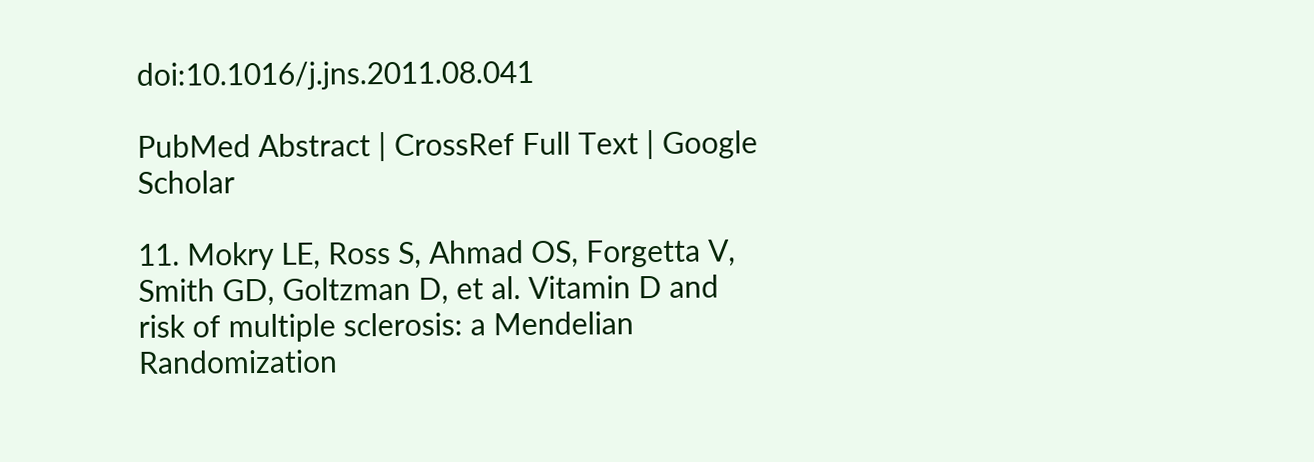doi:10.1016/j.jns.2011.08.041

PubMed Abstract | CrossRef Full Text | Google Scholar

11. Mokry LE, Ross S, Ahmad OS, Forgetta V, Smith GD, Goltzman D, et al. Vitamin D and risk of multiple sclerosis: a Mendelian Randomization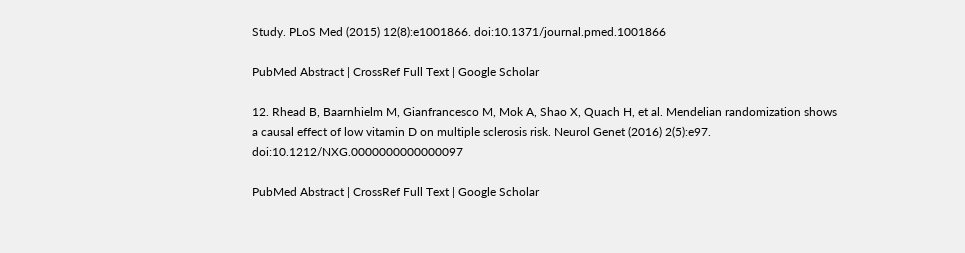Study. PLoS Med (2015) 12(8):e1001866. doi:10.1371/journal.pmed.1001866

PubMed Abstract | CrossRef Full Text | Google Scholar

12. Rhead B, Baarnhielm M, Gianfrancesco M, Mok A, Shao X, Quach H, et al. Mendelian randomization shows a causal effect of low vitamin D on multiple sclerosis risk. Neurol Genet (2016) 2(5):e97. doi:10.1212/NXG.0000000000000097

PubMed Abstract | CrossRef Full Text | Google Scholar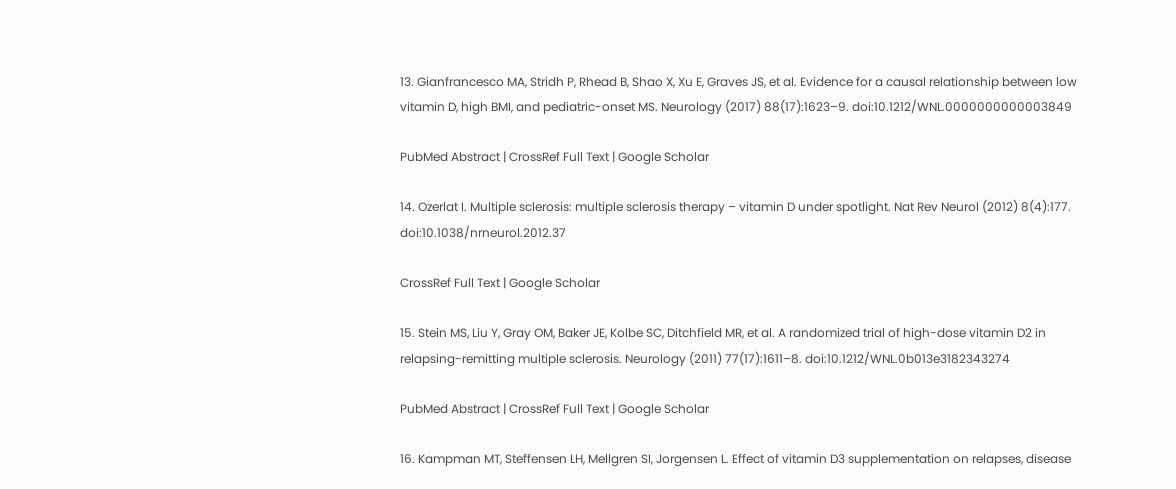13. Gianfrancesco MA, Stridh P, Rhead B, Shao X, Xu E, Graves JS, et al. Evidence for a causal relationship between low vitamin D, high BMI, and pediatric-onset MS. Neurology (2017) 88(17):1623–9. doi:10.1212/WNL.0000000000003849

PubMed Abstract | CrossRef Full Text | Google Scholar

14. Ozerlat I. Multiple sclerosis: multiple sclerosis therapy – vitamin D under spotlight. Nat Rev Neurol (2012) 8(4):177. doi:10.1038/nrneurol.2012.37

CrossRef Full Text | Google Scholar

15. Stein MS, Liu Y, Gray OM, Baker JE, Kolbe SC, Ditchfield MR, et al. A randomized trial of high-dose vitamin D2 in relapsing-remitting multiple sclerosis. Neurology (2011) 77(17):1611–8. doi:10.1212/WNL.0b013e3182343274

PubMed Abstract | CrossRef Full Text | Google Scholar

16. Kampman MT, Steffensen LH, Mellgren SI, Jorgensen L. Effect of vitamin D3 supplementation on relapses, disease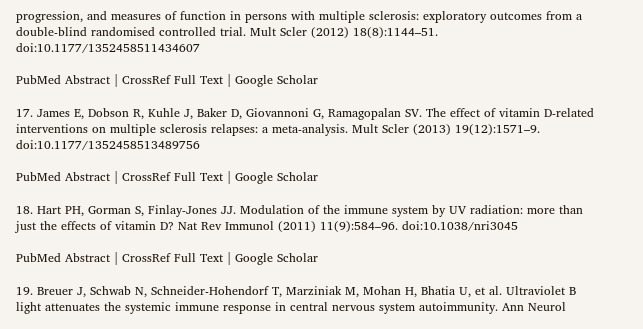progression, and measures of function in persons with multiple sclerosis: exploratory outcomes from a double-blind randomised controlled trial. Mult Scler (2012) 18(8):1144–51. doi:10.1177/1352458511434607

PubMed Abstract | CrossRef Full Text | Google Scholar

17. James E, Dobson R, Kuhle J, Baker D, Giovannoni G, Ramagopalan SV. The effect of vitamin D-related interventions on multiple sclerosis relapses: a meta-analysis. Mult Scler (2013) 19(12):1571–9. doi:10.1177/1352458513489756

PubMed Abstract | CrossRef Full Text | Google Scholar

18. Hart PH, Gorman S, Finlay-Jones JJ. Modulation of the immune system by UV radiation: more than just the effects of vitamin D? Nat Rev Immunol (2011) 11(9):584–96. doi:10.1038/nri3045

PubMed Abstract | CrossRef Full Text | Google Scholar

19. Breuer J, Schwab N, Schneider-Hohendorf T, Marziniak M, Mohan H, Bhatia U, et al. Ultraviolet B light attenuates the systemic immune response in central nervous system autoimmunity. Ann Neurol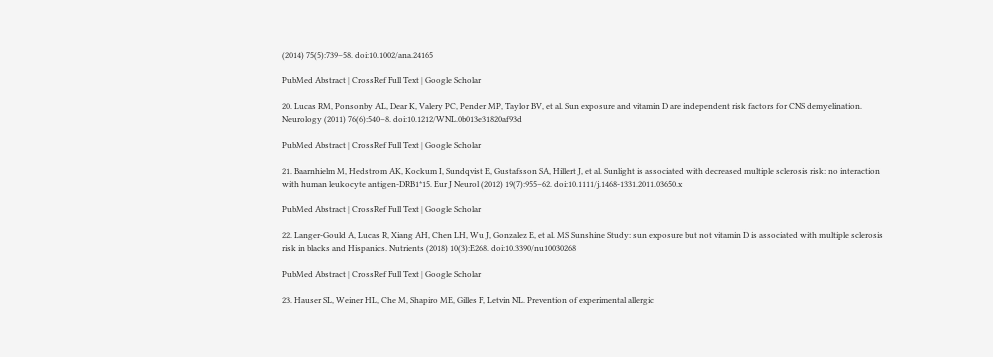(2014) 75(5):739–58. doi:10.1002/ana.24165

PubMed Abstract | CrossRef Full Text | Google Scholar

20. Lucas RM, Ponsonby AL, Dear K, Valery PC, Pender MP, Taylor BV, et al. Sun exposure and vitamin D are independent risk factors for CNS demyelination. Neurology (2011) 76(6):540–8. doi:10.1212/WNL.0b013e31820af93d

PubMed Abstract | CrossRef Full Text | Google Scholar

21. Baarnhielm M, Hedstrom AK, Kockum I, Sundqvist E, Gustafsson SA, Hillert J, et al. Sunlight is associated with decreased multiple sclerosis risk: no interaction with human leukocyte antigen-DRB1*15. Eur J Neurol (2012) 19(7):955–62. doi:10.1111/j.1468-1331.2011.03650.x

PubMed Abstract | CrossRef Full Text | Google Scholar

22. Langer-Gould A, Lucas R, Xiang AH, Chen LH, Wu J, Gonzalez E, et al. MS Sunshine Study: sun exposure but not vitamin D is associated with multiple sclerosis risk in blacks and Hispanics. Nutrients (2018) 10(3):E268. doi:10.3390/nu10030268

PubMed Abstract | CrossRef Full Text | Google Scholar

23. Hauser SL, Weiner HL, Che M, Shapiro ME, Gilles F, Letvin NL. Prevention of experimental allergic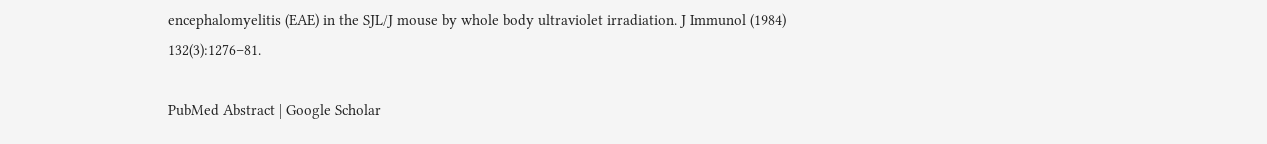encephalomyelitis (EAE) in the SJL/J mouse by whole body ultraviolet irradiation. J Immunol (1984) 132(3):1276–81.

PubMed Abstract | Google Scholar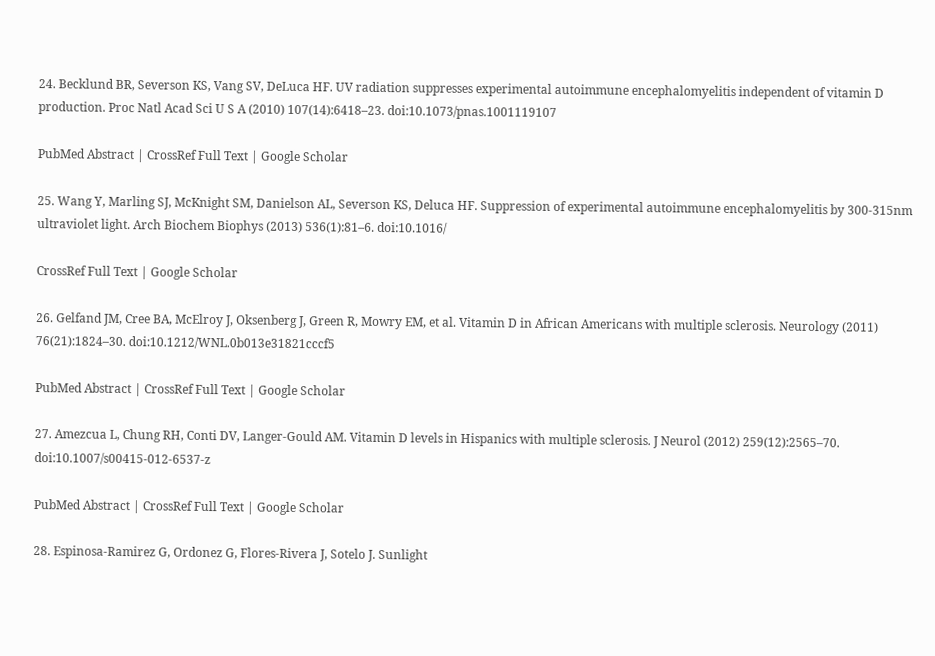24. Becklund BR, Severson KS, Vang SV, DeLuca HF. UV radiation suppresses experimental autoimmune encephalomyelitis independent of vitamin D production. Proc Natl Acad Sci U S A (2010) 107(14):6418–23. doi:10.1073/pnas.1001119107

PubMed Abstract | CrossRef Full Text | Google Scholar

25. Wang Y, Marling SJ, McKnight SM, Danielson AL, Severson KS, Deluca HF. Suppression of experimental autoimmune encephalomyelitis by 300-315nm ultraviolet light. Arch Biochem Biophys (2013) 536(1):81–6. doi:10.1016/

CrossRef Full Text | Google Scholar

26. Gelfand JM, Cree BA, McElroy J, Oksenberg J, Green R, Mowry EM, et al. Vitamin D in African Americans with multiple sclerosis. Neurology (2011) 76(21):1824–30. doi:10.1212/WNL.0b013e31821cccf5

PubMed Abstract | CrossRef Full Text | Google Scholar

27. Amezcua L, Chung RH, Conti DV, Langer-Gould AM. Vitamin D levels in Hispanics with multiple sclerosis. J Neurol (2012) 259(12):2565–70. doi:10.1007/s00415-012-6537-z

PubMed Abstract | CrossRef Full Text | Google Scholar

28. Espinosa-Ramirez G, Ordonez G, Flores-Rivera J, Sotelo J. Sunlight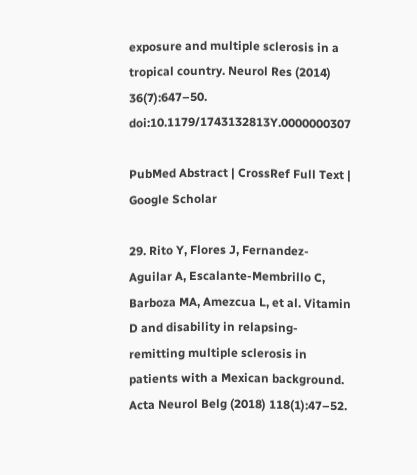exposure and multiple sclerosis in a tropical country. Neurol Res (2014) 36(7):647–50. doi:10.1179/1743132813Y.0000000307

PubMed Abstract | CrossRef Full Text | Google Scholar

29. Rito Y, Flores J, Fernandez-Aguilar A, Escalante-Membrillo C, Barboza MA, Amezcua L, et al. Vitamin D and disability in relapsing-remitting multiple sclerosis in patients with a Mexican background. Acta Neurol Belg (2018) 118(1):47–52.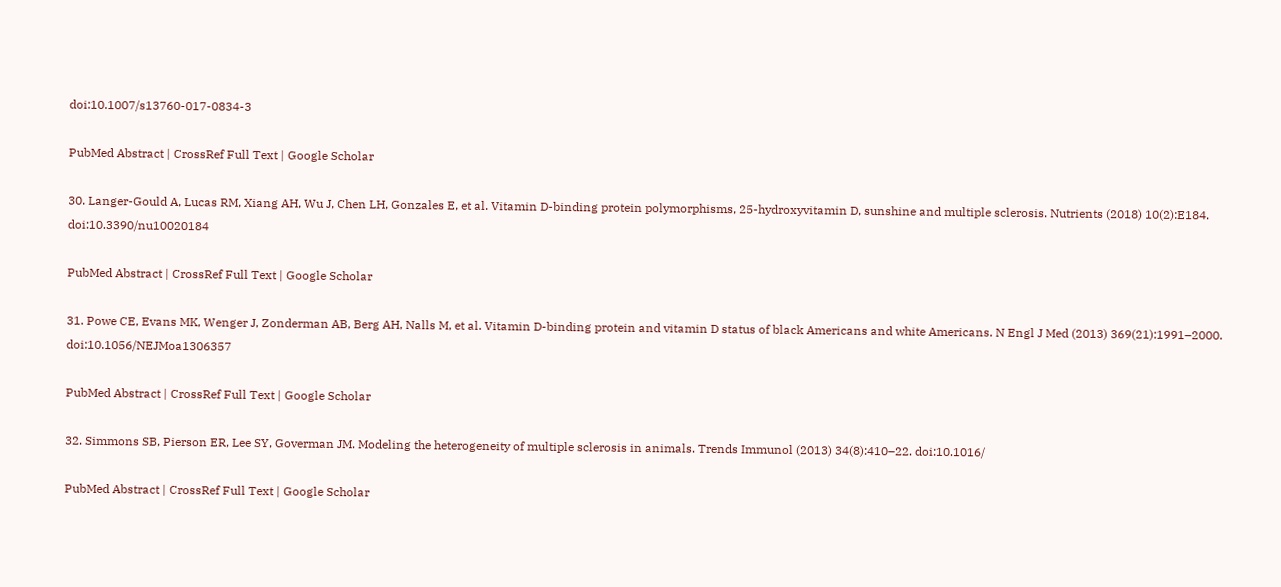doi:10.1007/s13760-017-0834-3

PubMed Abstract | CrossRef Full Text | Google Scholar

30. Langer-Gould A, Lucas RM, Xiang AH, Wu J, Chen LH, Gonzales E, et al. Vitamin D-binding protein polymorphisms, 25-hydroxyvitamin D, sunshine and multiple sclerosis. Nutrients (2018) 10(2):E184. doi:10.3390/nu10020184

PubMed Abstract | CrossRef Full Text | Google Scholar

31. Powe CE, Evans MK, Wenger J, Zonderman AB, Berg AH, Nalls M, et al. Vitamin D-binding protein and vitamin D status of black Americans and white Americans. N Engl J Med (2013) 369(21):1991–2000. doi:10.1056/NEJMoa1306357

PubMed Abstract | CrossRef Full Text | Google Scholar

32. Simmons SB, Pierson ER, Lee SY, Goverman JM. Modeling the heterogeneity of multiple sclerosis in animals. Trends Immunol (2013) 34(8):410–22. doi:10.1016/

PubMed Abstract | CrossRef Full Text | Google Scholar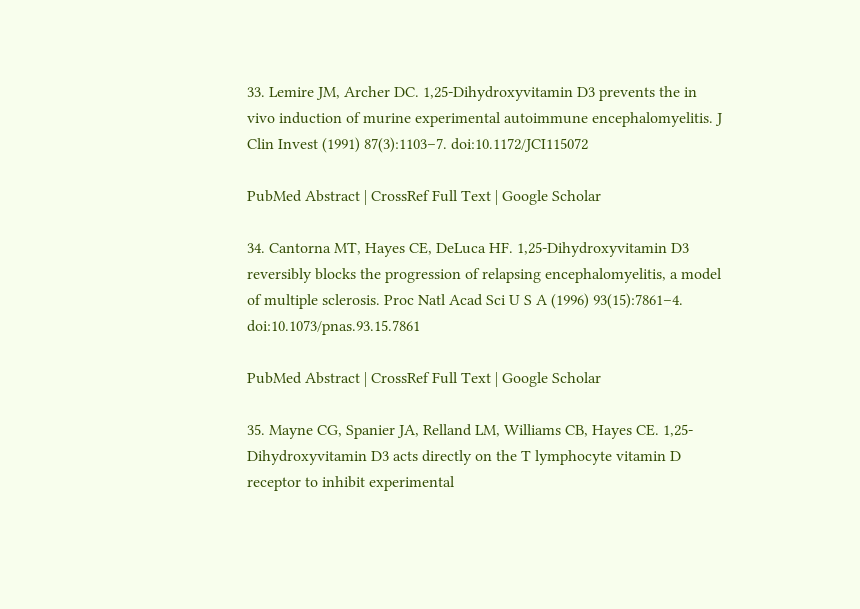33. Lemire JM, Archer DC. 1,25-Dihydroxyvitamin D3 prevents the in vivo induction of murine experimental autoimmune encephalomyelitis. J Clin Invest (1991) 87(3):1103–7. doi:10.1172/JCI115072

PubMed Abstract | CrossRef Full Text | Google Scholar

34. Cantorna MT, Hayes CE, DeLuca HF. 1,25-Dihydroxyvitamin D3 reversibly blocks the progression of relapsing encephalomyelitis, a model of multiple sclerosis. Proc Natl Acad Sci U S A (1996) 93(15):7861–4. doi:10.1073/pnas.93.15.7861

PubMed Abstract | CrossRef Full Text | Google Scholar

35. Mayne CG, Spanier JA, Relland LM, Williams CB, Hayes CE. 1,25-Dihydroxyvitamin D3 acts directly on the T lymphocyte vitamin D receptor to inhibit experimental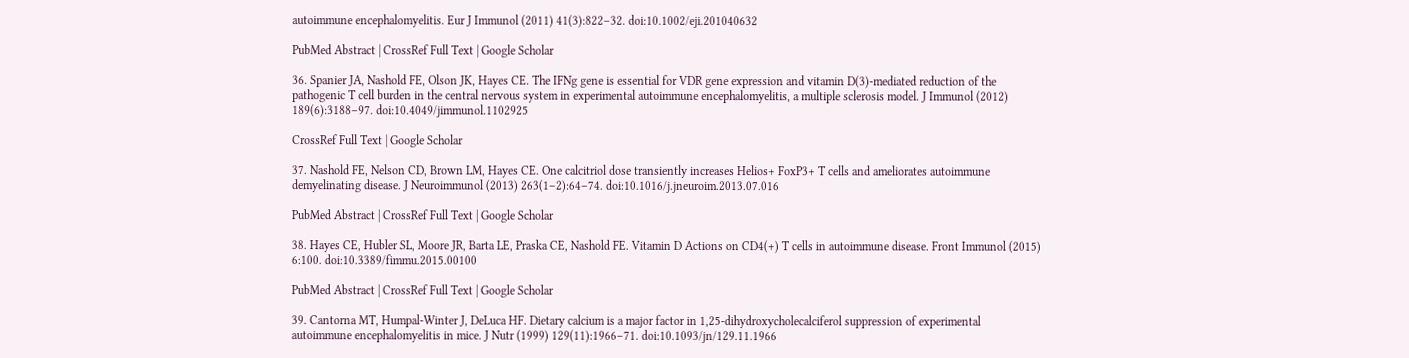autoimmune encephalomyelitis. Eur J Immunol (2011) 41(3):822–32. doi:10.1002/eji.201040632

PubMed Abstract | CrossRef Full Text | Google Scholar

36. Spanier JA, Nashold FE, Olson JK, Hayes CE. The IFNg gene is essential for VDR gene expression and vitamin D(3)-mediated reduction of the pathogenic T cell burden in the central nervous system in experimental autoimmune encephalomyelitis, a multiple sclerosis model. J Immunol (2012) 189(6):3188–97. doi:10.4049/jimmunol.1102925

CrossRef Full Text | Google Scholar

37. Nashold FE, Nelson CD, Brown LM, Hayes CE. One calcitriol dose transiently increases Helios+ FoxP3+ T cells and ameliorates autoimmune demyelinating disease. J Neuroimmunol (2013) 263(1–2):64–74. doi:10.1016/j.jneuroim.2013.07.016

PubMed Abstract | CrossRef Full Text | Google Scholar

38. Hayes CE, Hubler SL, Moore JR, Barta LE, Praska CE, Nashold FE. Vitamin D Actions on CD4(+) T cells in autoimmune disease. Front Immunol (2015) 6:100. doi:10.3389/fimmu.2015.00100

PubMed Abstract | CrossRef Full Text | Google Scholar

39. Cantorna MT, Humpal-Winter J, DeLuca HF. Dietary calcium is a major factor in 1,25-dihydroxycholecalciferol suppression of experimental autoimmune encephalomyelitis in mice. J Nutr (1999) 129(11):1966–71. doi:10.1093/jn/129.11.1966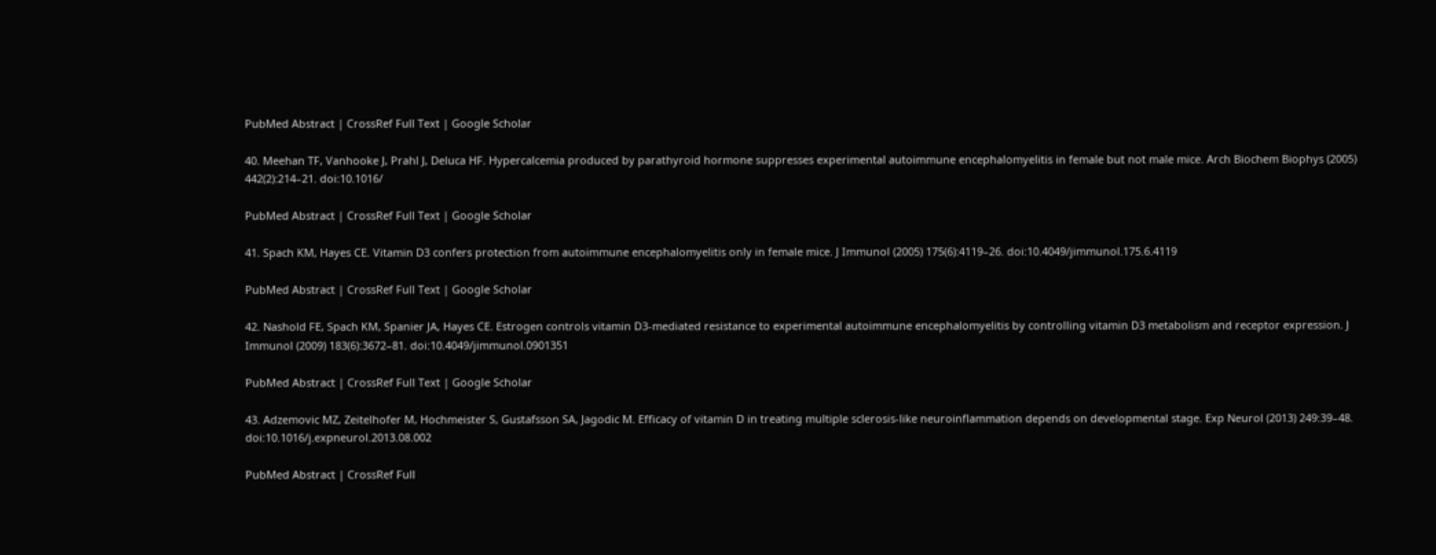PubMed Abstract | CrossRef Full Text | Google Scholar

40. Meehan TF, Vanhooke J, Prahl J, Deluca HF. Hypercalcemia produced by parathyroid hormone suppresses experimental autoimmune encephalomyelitis in female but not male mice. Arch Biochem Biophys (2005) 442(2):214–21. doi:10.1016/

PubMed Abstract | CrossRef Full Text | Google Scholar

41. Spach KM, Hayes CE. Vitamin D3 confers protection from autoimmune encephalomyelitis only in female mice. J Immunol (2005) 175(6):4119–26. doi:10.4049/jimmunol.175.6.4119

PubMed Abstract | CrossRef Full Text | Google Scholar

42. Nashold FE, Spach KM, Spanier JA, Hayes CE. Estrogen controls vitamin D3-mediated resistance to experimental autoimmune encephalomyelitis by controlling vitamin D3 metabolism and receptor expression. J Immunol (2009) 183(6):3672–81. doi:10.4049/jimmunol.0901351

PubMed Abstract | CrossRef Full Text | Google Scholar

43. Adzemovic MZ, Zeitelhofer M, Hochmeister S, Gustafsson SA, Jagodic M. Efficacy of vitamin D in treating multiple sclerosis-like neuroinflammation depends on developmental stage. Exp Neurol (2013) 249:39–48. doi:10.1016/j.expneurol.2013.08.002

PubMed Abstract | CrossRef Full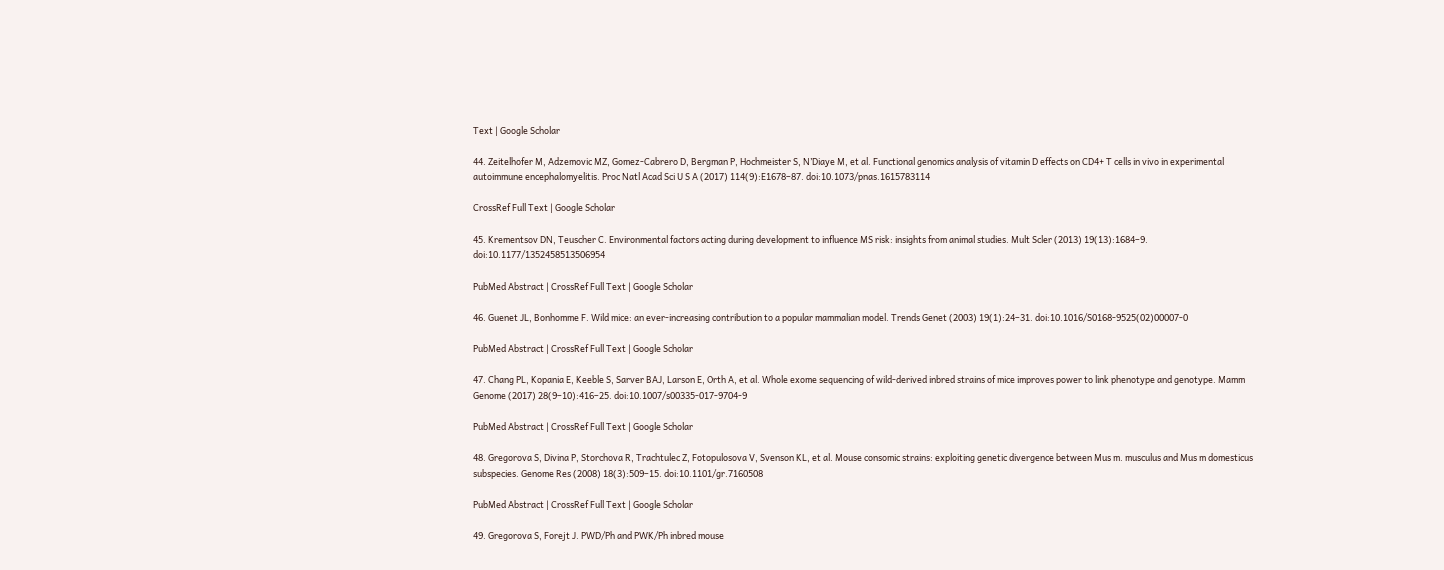Text | Google Scholar

44. Zeitelhofer M, Adzemovic MZ, Gomez-Cabrero D, Bergman P, Hochmeister S, N’Diaye M, et al. Functional genomics analysis of vitamin D effects on CD4+ T cells in vivo in experimental autoimmune encephalomyelitis. Proc Natl Acad Sci U S A (2017) 114(9):E1678–87. doi:10.1073/pnas.1615783114

CrossRef Full Text | Google Scholar

45. Krementsov DN, Teuscher C. Environmental factors acting during development to influence MS risk: insights from animal studies. Mult Scler (2013) 19(13):1684–9. doi:10.1177/1352458513506954

PubMed Abstract | CrossRef Full Text | Google Scholar

46. Guenet JL, Bonhomme F. Wild mice: an ever-increasing contribution to a popular mammalian model. Trends Genet (2003) 19(1):24–31. doi:10.1016/S0168-9525(02)00007-0

PubMed Abstract | CrossRef Full Text | Google Scholar

47. Chang PL, Kopania E, Keeble S, Sarver BAJ, Larson E, Orth A, et al. Whole exome sequencing of wild-derived inbred strains of mice improves power to link phenotype and genotype. Mamm Genome (2017) 28(9–10):416–25. doi:10.1007/s00335-017-9704-9

PubMed Abstract | CrossRef Full Text | Google Scholar

48. Gregorova S, Divina P, Storchova R, Trachtulec Z, Fotopulosova V, Svenson KL, et al. Mouse consomic strains: exploiting genetic divergence between Mus m. musculus and Mus m domesticus subspecies. Genome Res (2008) 18(3):509–15. doi:10.1101/gr.7160508

PubMed Abstract | CrossRef Full Text | Google Scholar

49. Gregorova S, Forejt J. PWD/Ph and PWK/Ph inbred mouse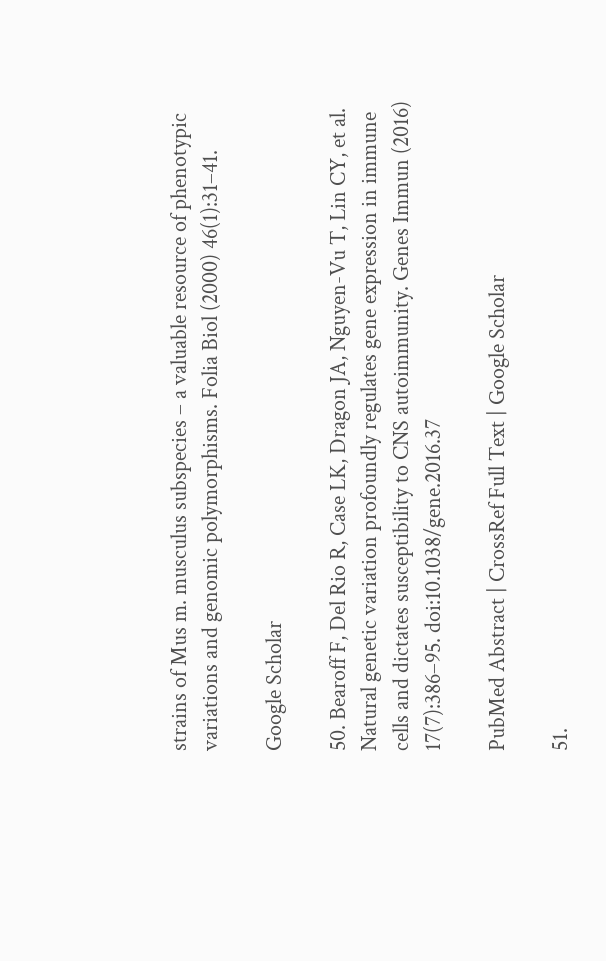strains of Mus m. musculus subspecies – a valuable resource of phenotypic variations and genomic polymorphisms. Folia Biol (2000) 46(1):31–41.

Google Scholar

50. Bearoff F, Del Rio R, Case LK, Dragon JA, Nguyen-Vu T, Lin CY, et al. Natural genetic variation profoundly regulates gene expression in immune cells and dictates susceptibility to CNS autoimmunity. Genes Immun (2016) 17(7):386–95. doi:10.1038/gene.2016.37

PubMed Abstract | CrossRef Full Text | Google Scholar

51.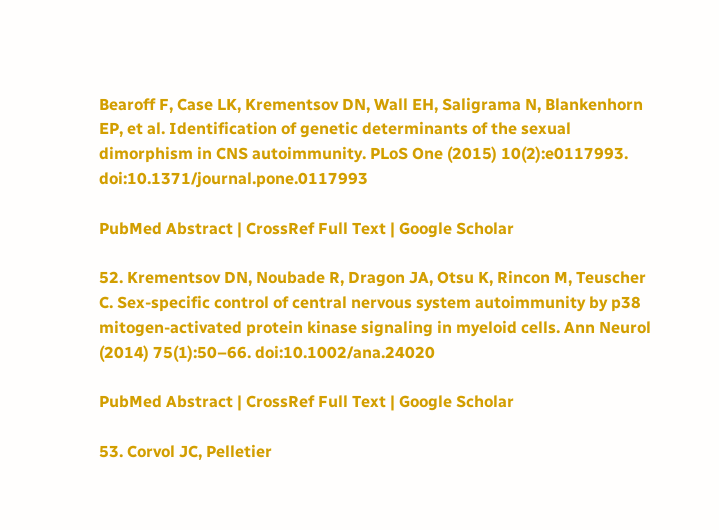Bearoff F, Case LK, Krementsov DN, Wall EH, Saligrama N, Blankenhorn EP, et al. Identification of genetic determinants of the sexual dimorphism in CNS autoimmunity. PLoS One (2015) 10(2):e0117993. doi:10.1371/journal.pone.0117993

PubMed Abstract | CrossRef Full Text | Google Scholar

52. Krementsov DN, Noubade R, Dragon JA, Otsu K, Rincon M, Teuscher C. Sex-specific control of central nervous system autoimmunity by p38 mitogen-activated protein kinase signaling in myeloid cells. Ann Neurol (2014) 75(1):50–66. doi:10.1002/ana.24020

PubMed Abstract | CrossRef Full Text | Google Scholar

53. Corvol JC, Pelletier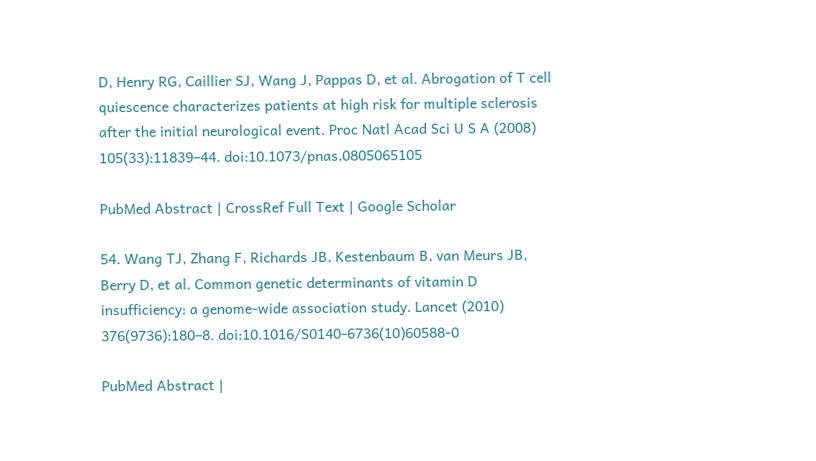D, Henry RG, Caillier SJ, Wang J, Pappas D, et al. Abrogation of T cell quiescence characterizes patients at high risk for multiple sclerosis after the initial neurological event. Proc Natl Acad Sci U S A (2008) 105(33):11839–44. doi:10.1073/pnas.0805065105

PubMed Abstract | CrossRef Full Text | Google Scholar

54. Wang TJ, Zhang F, Richards JB, Kestenbaum B, van Meurs JB, Berry D, et al. Common genetic determinants of vitamin D insufficiency: a genome-wide association study. Lancet (2010) 376(9736):180–8. doi:10.1016/S0140-6736(10)60588-0

PubMed Abstract |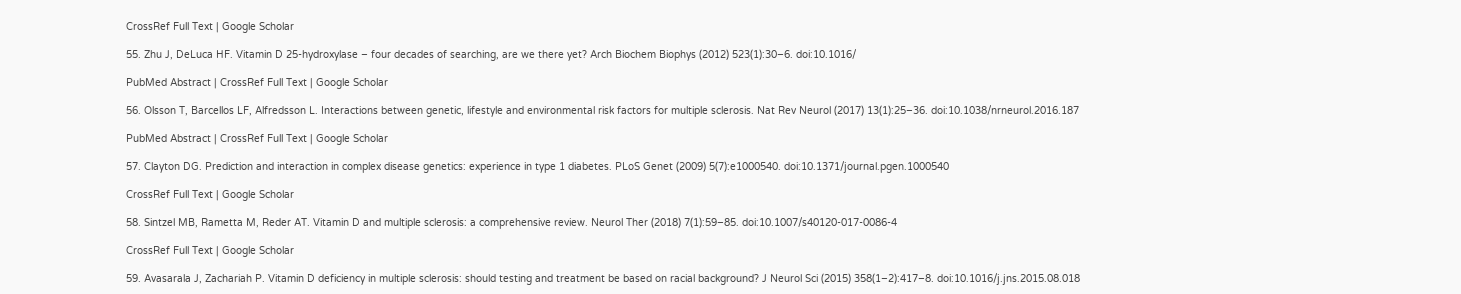CrossRef Full Text | Google Scholar

55. Zhu J, DeLuca HF. Vitamin D 25-hydroxylase – four decades of searching, are we there yet? Arch Biochem Biophys (2012) 523(1):30–6. doi:10.1016/

PubMed Abstract | CrossRef Full Text | Google Scholar

56. Olsson T, Barcellos LF, Alfredsson L. Interactions between genetic, lifestyle and environmental risk factors for multiple sclerosis. Nat Rev Neurol (2017) 13(1):25–36. doi:10.1038/nrneurol.2016.187

PubMed Abstract | CrossRef Full Text | Google Scholar

57. Clayton DG. Prediction and interaction in complex disease genetics: experience in type 1 diabetes. PLoS Genet (2009) 5(7):e1000540. doi:10.1371/journal.pgen.1000540

CrossRef Full Text | Google Scholar

58. Sintzel MB, Rametta M, Reder AT. Vitamin D and multiple sclerosis: a comprehensive review. Neurol Ther (2018) 7(1):59–85. doi:10.1007/s40120-017-0086-4

CrossRef Full Text | Google Scholar

59. Avasarala J, Zachariah P. Vitamin D deficiency in multiple sclerosis: should testing and treatment be based on racial background? J Neurol Sci (2015) 358(1–2):417–8. doi:10.1016/j.jns.2015.08.018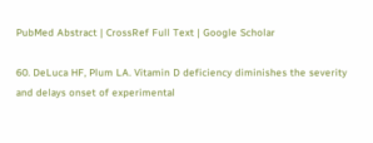PubMed Abstract | CrossRef Full Text | Google Scholar

60. DeLuca HF, Plum LA. Vitamin D deficiency diminishes the severity and delays onset of experimental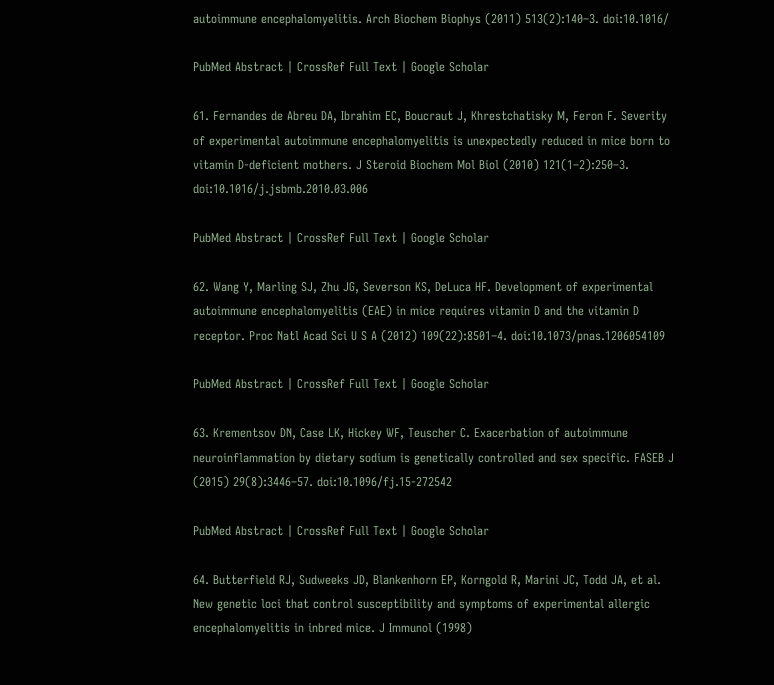autoimmune encephalomyelitis. Arch Biochem Biophys (2011) 513(2):140–3. doi:10.1016/

PubMed Abstract | CrossRef Full Text | Google Scholar

61. Fernandes de Abreu DA, Ibrahim EC, Boucraut J, Khrestchatisky M, Feron F. Severity of experimental autoimmune encephalomyelitis is unexpectedly reduced in mice born to vitamin D-deficient mothers. J Steroid Biochem Mol Biol (2010) 121(1–2):250–3. doi:10.1016/j.jsbmb.2010.03.006

PubMed Abstract | CrossRef Full Text | Google Scholar

62. Wang Y, Marling SJ, Zhu JG, Severson KS, DeLuca HF. Development of experimental autoimmune encephalomyelitis (EAE) in mice requires vitamin D and the vitamin D receptor. Proc Natl Acad Sci U S A (2012) 109(22):8501–4. doi:10.1073/pnas.1206054109

PubMed Abstract | CrossRef Full Text | Google Scholar

63. Krementsov DN, Case LK, Hickey WF, Teuscher C. Exacerbation of autoimmune neuroinflammation by dietary sodium is genetically controlled and sex specific. FASEB J (2015) 29(8):3446–57. doi:10.1096/fj.15-272542

PubMed Abstract | CrossRef Full Text | Google Scholar

64. Butterfield RJ, Sudweeks JD, Blankenhorn EP, Korngold R, Marini JC, Todd JA, et al. New genetic loci that control susceptibility and symptoms of experimental allergic encephalomyelitis in inbred mice. J Immunol (1998)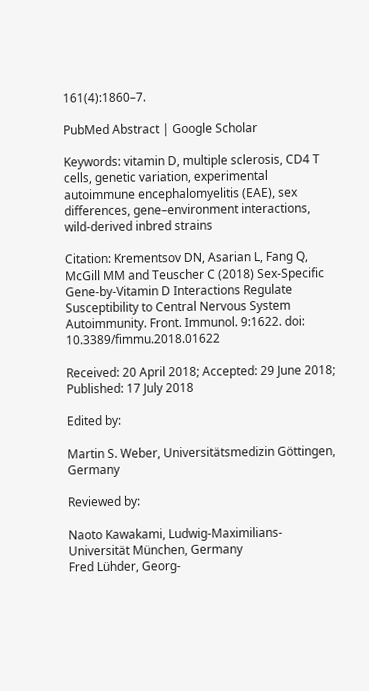161(4):1860–7.

PubMed Abstract | Google Scholar

Keywords: vitamin D, multiple sclerosis, CD4 T cells, genetic variation, experimental autoimmune encephalomyelitis (EAE), sex differences, gene–environment interactions, wild-derived inbred strains

Citation: Krementsov DN, Asarian L, Fang Q, McGill MM and Teuscher C (2018) Sex-Specific Gene-by-Vitamin D Interactions Regulate Susceptibility to Central Nervous System Autoimmunity. Front. Immunol. 9:1622. doi: 10.3389/fimmu.2018.01622

Received: 20 April 2018; Accepted: 29 June 2018;
Published: 17 July 2018

Edited by:

Martin S. Weber, Universitätsmedizin Göttingen, Germany

Reviewed by:

Naoto Kawakami, Ludwig-Maximilians-Universität München, Germany
Fred Lühder, Georg-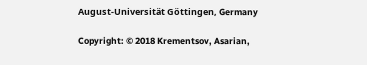August-Universität Göttingen, Germany

Copyright: © 2018 Krementsov, Asarian,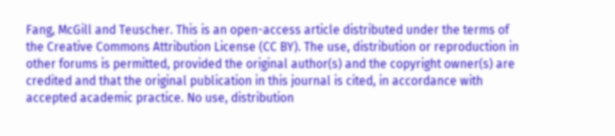Fang, McGill and Teuscher. This is an open-access article distributed under the terms of the Creative Commons Attribution License (CC BY). The use, distribution or reproduction in other forums is permitted, provided the original author(s) and the copyright owner(s) are credited and that the original publication in this journal is cited, in accordance with accepted academic practice. No use, distribution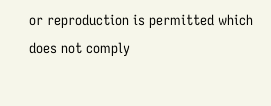or reproduction is permitted which does not comply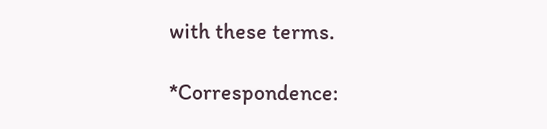with these terms.

*Correspondence: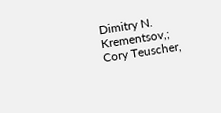Dimitry N. Krementsov,;
Cory Teuscher,